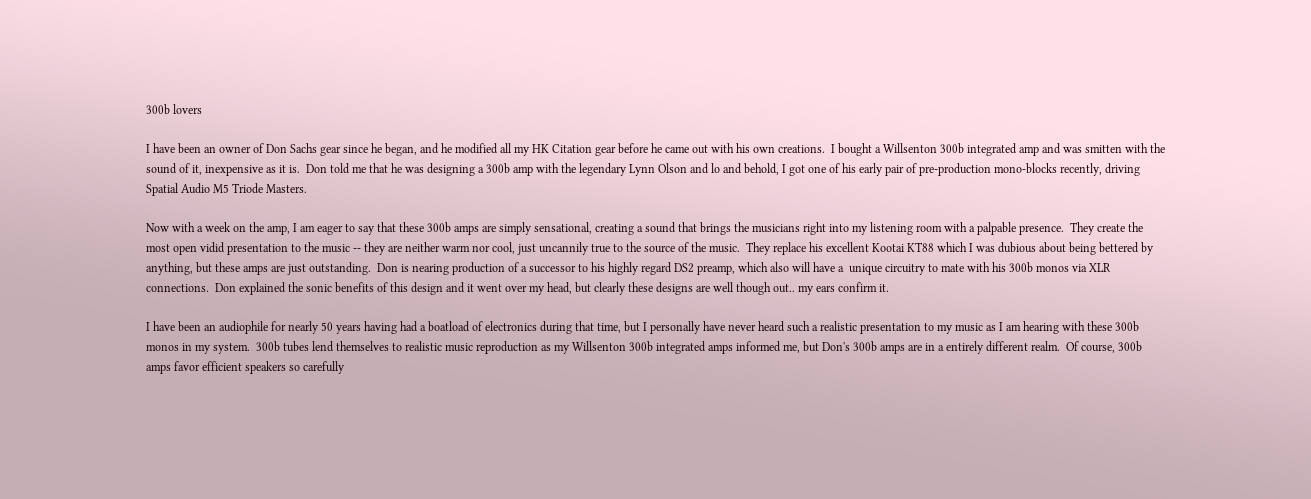300b lovers

I have been an owner of Don Sachs gear since he began, and he modified all my HK Citation gear before he came out with his own creations.  I bought a Willsenton 300b integrated amp and was smitten with the sound of it, inexpensive as it is.  Don told me that he was designing a 300b amp with the legendary Lynn Olson and lo and behold, I got one of his early pair of pre-production mono-blocks recently, driving Spatial Audio M5 Triode Masters.

Now with a week on the amp, I am eager to say that these 300b amps are simply sensational, creating a sound that brings the musicians right into my listening room with a palpable presence.  They create the most open vidid presentation to the music -- they are neither warm nor cool, just uncannily true to the source of the music.  They replace his excellent Kootai KT88 which I was dubious about being bettered by anything, but these amps are just outstanding.  Don is nearing production of a successor to his highly regard DS2 preamp, which also will have a  unique circuitry to mate with his 300b monos via XLR connections.  Don explained the sonic benefits of this design and it went over my head, but clearly these designs are well though out.. my ears confirm it.

I have been an audiophile for nearly 50 years having had a boatload of electronics during that time, but I personally have never heard such a realistic presentation to my music as I am hearing with these 300b monos in my system.  300b tubes lend themselves to realistic music reproduction as my Willsenton 300b integrated amps informed me, but Don's 300b amps are in a entirely different realm.  Of course, 300b amps favor efficient speakers so carefully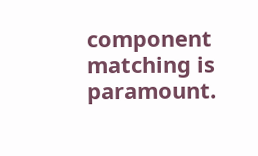component matching is paramount.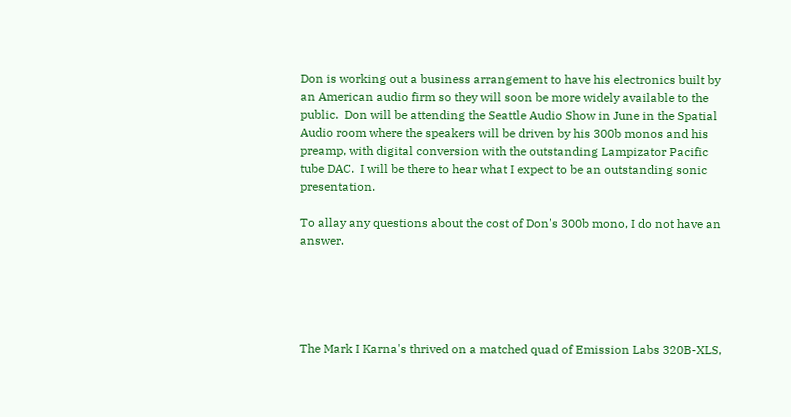Don is working out a business arrangement to have his electronics built by an American audio firm so they will soon be more widely available to the public.  Don will be attending the Seattle Audio Show in June in the Spatial Audio room where the speakers will be driven by his 300b monos and his preamp, with digital conversion with the outstanding Lampizator Pacific tube DAC.  I will be there to hear what I expect to be an outstanding sonic presentation.

To allay any questions about the cost of Don's 300b mono, I do not have an answer.





The Mark I Karna's thrived on a matched quad of Emission Labs 320B-XLS,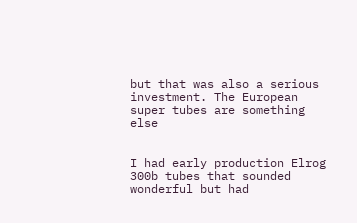but that was also a serious investment. The European super tubes are something else


I had early production Elrog 300b tubes that sounded wonderful but had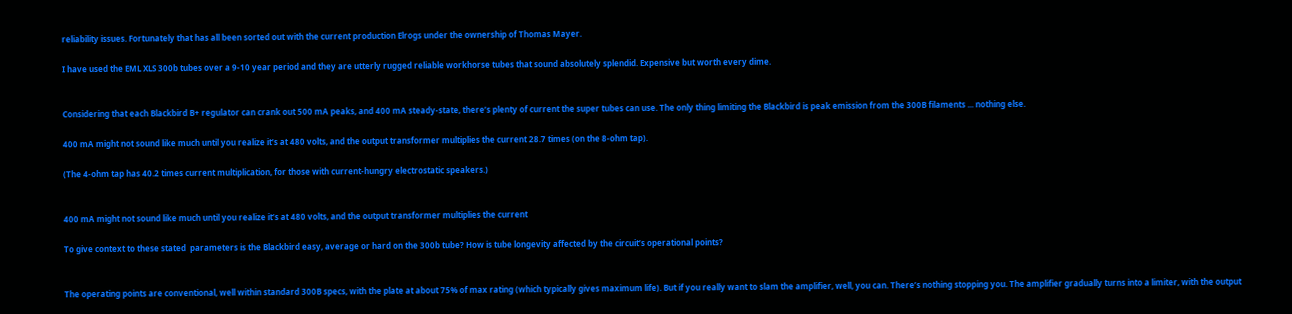reliability issues. Fortunately that has all been sorted out with the current production Elrogs under the ownership of Thomas Mayer.

I have used the EML XLS 300b tubes over a 9-10 year period and they are utterly rugged reliable workhorse tubes that sound absolutely splendid. Expensive but worth every dime.


Considering that each Blackbird B+ regulator can crank out 500 mA peaks, and 400 mA steady-state, there’s plenty of current the super tubes can use. The only thing limiting the Blackbird is peak emission from the 300B filaments ... nothing else.

400 mA might not sound like much until you realize it’s at 480 volts, and the output transformer multiplies the current 28.7 times (on the 8-ohm tap).

(The 4-ohm tap has 40.2 times current multiplication, for those with current-hungry electrostatic speakers.)


400 mA might not sound like much until you realize it’s at 480 volts, and the output transformer multiplies the current

To give context to these stated  parameters is the Blackbird easy, average or hard on the 300b tube? How is tube longevity affected by the circuit’s operational points?


The operating points are conventional, well within standard 300B specs, with the plate at about 75% of max rating (which typically gives maximum life). But if you really want to slam the amplifier, well, you can. There’s nothing stopping you. The amplifier gradually turns into a limiter, with the output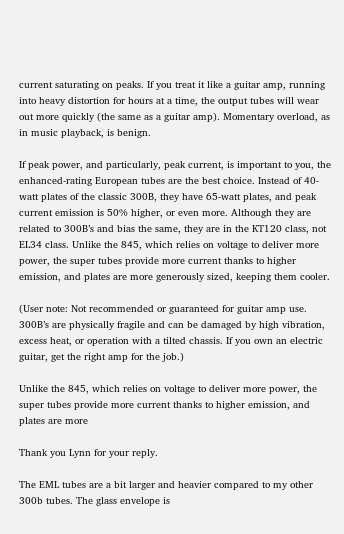current saturating on peaks. If you treat it like a guitar amp, running into heavy distortion for hours at a time, the output tubes will wear out more quickly (the same as a guitar amp). Momentary overload, as in music playback, is benign.

If peak power, and particularly, peak current, is important to you, the enhanced-rating European tubes are the best choice. Instead of 40-watt plates of the classic 300B, they have 65-watt plates, and peak current emission is 50% higher, or even more. Although they are related to 300B’s and bias the same, they are in the KT120 class, not EL34 class. Unlike the 845, which relies on voltage to deliver more power, the super tubes provide more current thanks to higher emission, and plates are more generously sized, keeping them cooler.

(User note: Not recommended or guaranteed for guitar amp use. 300B’s are physically fragile and can be damaged by high vibration, excess heat, or operation with a tilted chassis. If you own an electric guitar, get the right amp for the job.)

Unlike the 845, which relies on voltage to deliver more power, the super tubes provide more current thanks to higher emission, and plates are more

Thank you Lynn for your reply.

The EML tubes are a bit larger and heavier compared to my other 300b tubes. The glass envelope is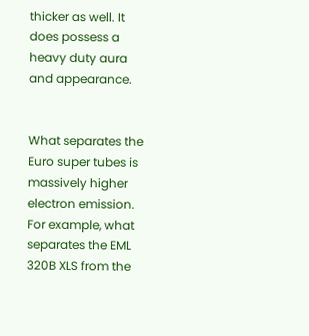thicker as well. It does possess a heavy duty aura and appearance.


What separates the Euro super tubes is massively higher electron emission. For example, what separates the EML 320B XLS from the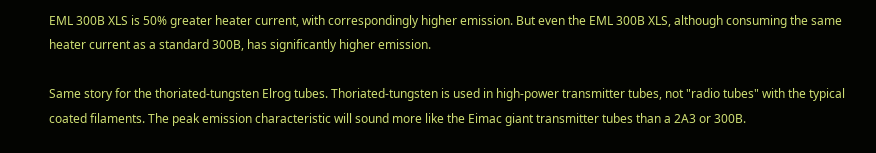EML 300B XLS is 50% greater heater current, with correspondingly higher emission. But even the EML 300B XLS, although consuming the same heater current as a standard 300B, has significantly higher emission.

Same story for the thoriated-tungsten Elrog tubes. Thoriated-tungsten is used in high-power transmitter tubes, not "radio tubes" with the typical coated filaments. The peak emission characteristic will sound more like the Eimac giant transmitter tubes than a 2A3 or 300B.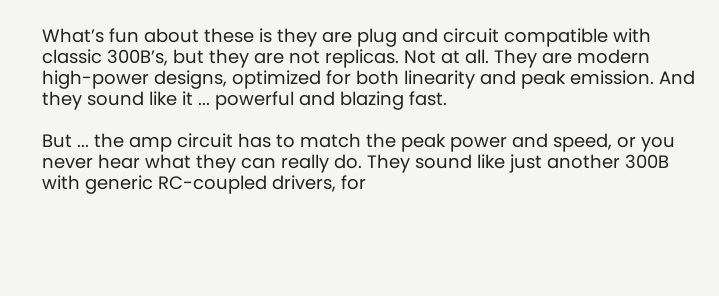What’s fun about these is they are plug and circuit compatible with classic 300B’s, but they are not replicas. Not at all. They are modern high-power designs, optimized for both linearity and peak emission. And they sound like it ... powerful and blazing fast.

But ... the amp circuit has to match the peak power and speed, or you never hear what they can really do. They sound like just another 300B with generic RC-coupled drivers, for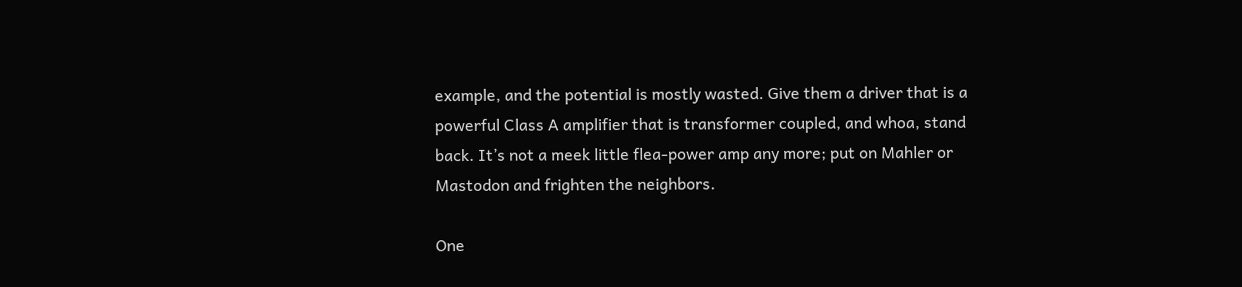example, and the potential is mostly wasted. Give them a driver that is a powerful Class A amplifier that is transformer coupled, and whoa, stand back. It’s not a meek little flea-power amp any more; put on Mahler or Mastodon and frighten the neighbors.

One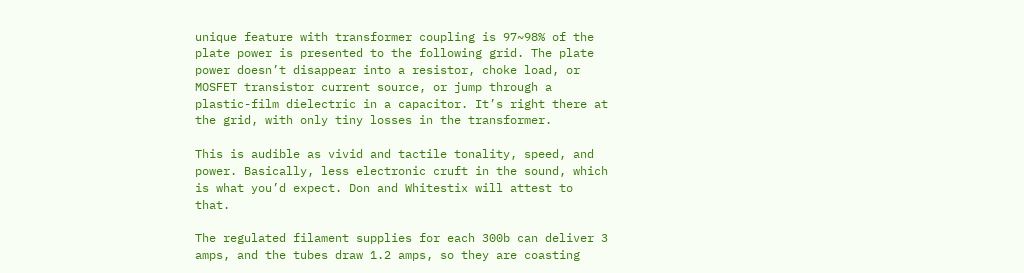unique feature with transformer coupling is 97~98% of the plate power is presented to the following grid. The plate power doesn’t disappear into a resistor, choke load, or MOSFET transistor current source, or jump through a plastic-film dielectric in a capacitor. It’s right there at the grid, with only tiny losses in the transformer.

This is audible as vivid and tactile tonality, speed, and power. Basically, less electronic cruft in the sound, which is what you’d expect. Don and Whitestix will attest to that.

The regulated filament supplies for each 300b can deliver 3 amps, and the tubes draw 1.2 amps, so they are coasting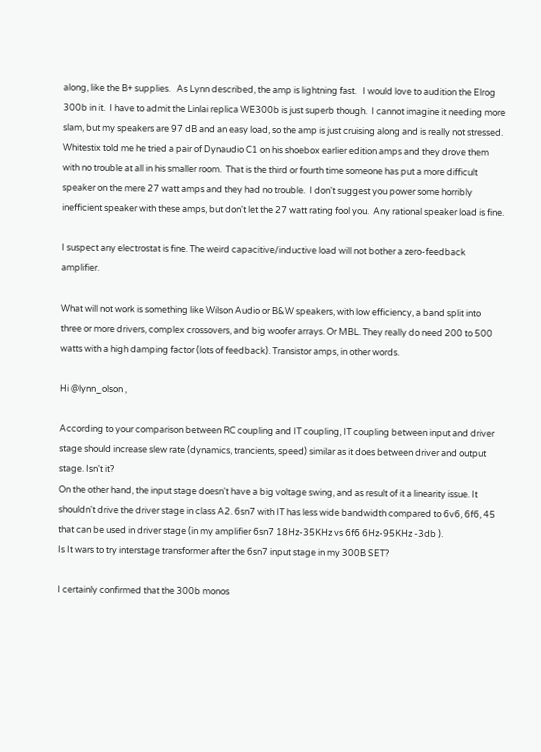along, like the B+ supplies.   As Lynn described, the amp is lightning fast.   I would love to audition the Elrog 300b in it.  I have to admit the Linlai replica WE300b is just superb though.  I cannot imagine it needing more slam, but my speakers are 97 dB and an easy load, so the amp is just cruising along and is really not stressed.   Whitestix told me he tried a pair of Dynaudio C1 on his shoebox earlier edition amps and they drove them with no trouble at all in his smaller room.  That is the third or fourth time someone has put a more difficult speaker on the mere 27 watt amps and they had no trouble.  I don't suggest you power some horribly inefficient speaker with these amps, but don't let the 27 watt rating fool you.  Any rational speaker load is fine.

I suspect any electrostat is fine. The weird capacitive/inductive load will not bother a zero-feedback amplifier.

What will not work is something like Wilson Audio or B&W speakers, with low efficiency, a band split into three or more drivers, complex crossovers, and big woofer arrays. Or MBL. They really do need 200 to 500 watts with a high damping factor (lots of feedback). Transistor amps, in other words.

Hi @lynn_olson ,

According to your comparison between RC coupling and IT coupling, IT coupling between input and driver stage should increase slew rate (dynamics, trancients, speed) similar as it does between driver and output stage. Isn't it?
On the other hand, the input stage doesn't have a big voltage swing, and as result of it a linearity issue. It shouldn't drive the driver stage in class A2. 6sn7 with IT has less wide bandwidth compared to 6v6, 6f6, 45 that can be used in driver stage (in my amplifier 6sn7 18Hz-35KHz vs 6f6 6Hz-95KHz -3db ).
Is It wars to try interstage transformer after the 6sn7 input stage in my 300B SET?

I certainly confirmed that the 300b monos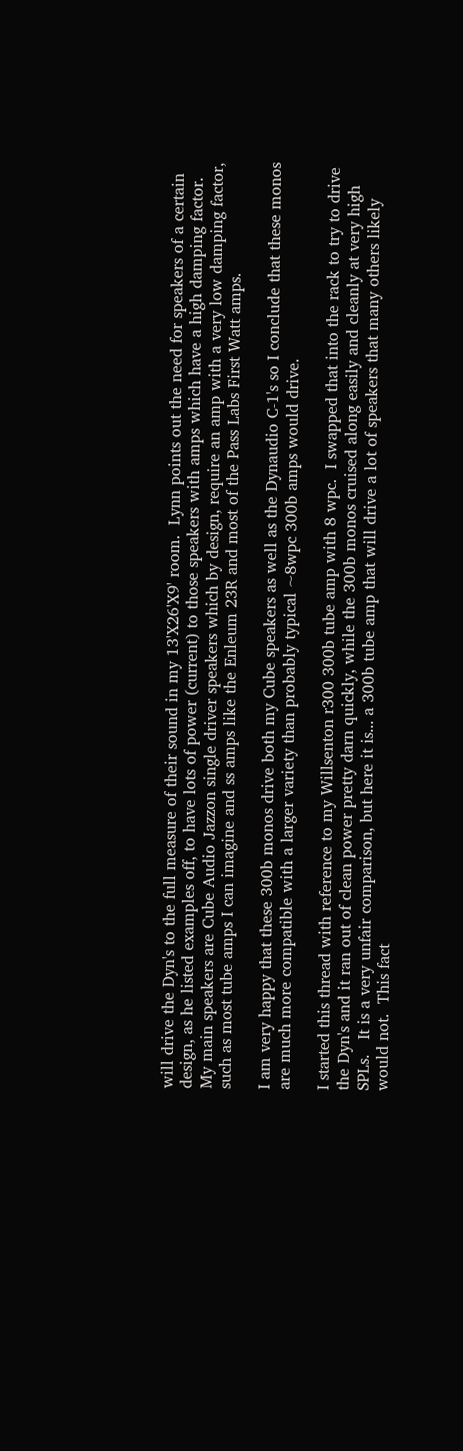will drive the Dyn's to the full measure of their sound in my 13'X26'X9' room.  Lynn points out the need for speakers of a certain design, as he listed examples off, to have lots of power (current) to those speakers with amps which have a high damping factor.   My main speakers are Cube Audio Jazzon single driver speakers which by design, require an amp with a very low damping factor, such as most tube amps I can imagine and ss amps like the Enleum 23R and most of the Pass Labs First Watt amps.

I am very happy that these 300b monos drive both my Cube speakers as well as the Dynaudio C-1's so I conclude that these monos are much more compatible with a larger variety than probably typical ~8wpc 300b amps would drive.

I started this thread with reference to my Willsenton r300 300b tube amp with 8 wpc.  I swapped that into the rack to try to drive the Dyn's and it ran out of clean power pretty darn quickly, while the 300b monos cruised along easily and cleanly at very high SPLs.   It is a very unfair comparison, but here it is... a 300b tube amp that will drive a lot of speakers that many others likely would not.  This fact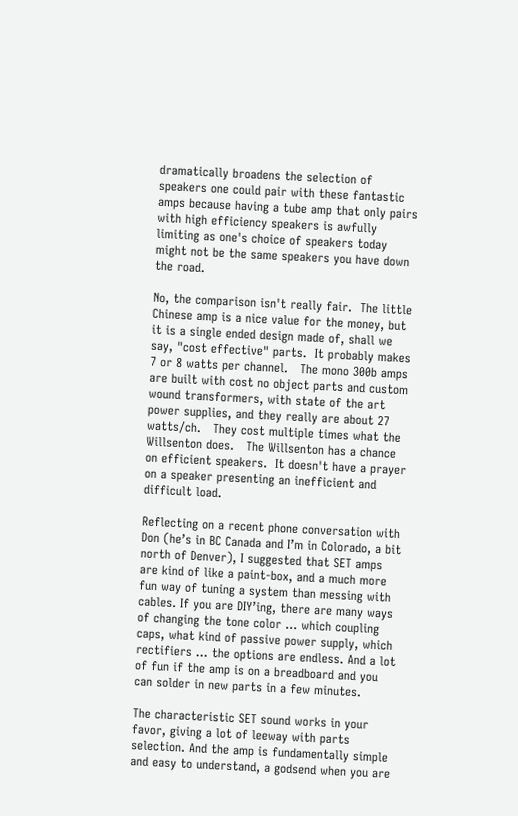dramatically broadens the selection of speakers one could pair with these fantastic amps because having a tube amp that only pairs with high efficiency speakers is awfully limiting as one's choice of speakers today might not be the same speakers you have down the road.

No, the comparison isn't really fair.  The little Chinese amp is a nice value for the money, but it is a single ended design made of, shall we say, "cost effective" parts.  It probably makes 7 or 8 watts per channel.   The mono 300b amps are built with cost no object parts and custom wound transformers, with state of the art power supplies, and they really are about 27 watts/ch.   They cost multiple times what the Willsenton does.   The Willsenton has a chance on efficient speakers.  It doesn't have a prayer on a speaker presenting an inefficient and difficult load.

Reflecting on a recent phone conversation with Don (he’s in BC Canada and I’m in Colorado, a bit north of Denver), I suggested that SET amps are kind of like a paint-box, and a much more fun way of tuning a system than messing with cables. If you are DIY’ing, there are many ways of changing the tone color ... which coupling caps, what kind of passive power supply, which rectifiers ... the options are endless. And a lot of fun if the amp is on a breadboard and you can solder in new parts in a few minutes.

The characteristic SET sound works in your favor, giving a lot of leeway with parts selection. And the amp is fundamentally simple and easy to understand, a godsend when you are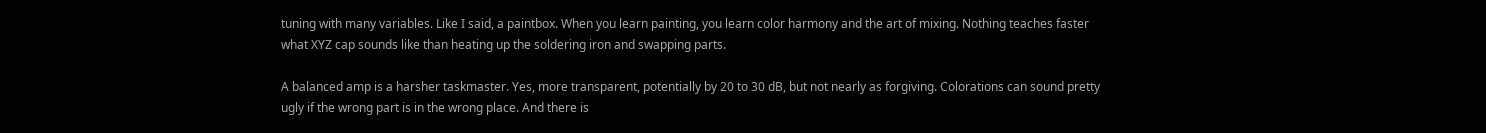tuning with many variables. Like I said, a paintbox. When you learn painting, you learn color harmony and the art of mixing. Nothing teaches faster what XYZ cap sounds like than heating up the soldering iron and swapping parts.

A balanced amp is a harsher taskmaster. Yes, more transparent, potentially by 20 to 30 dB, but not nearly as forgiving. Colorations can sound pretty ugly if the wrong part is in the wrong place. And there is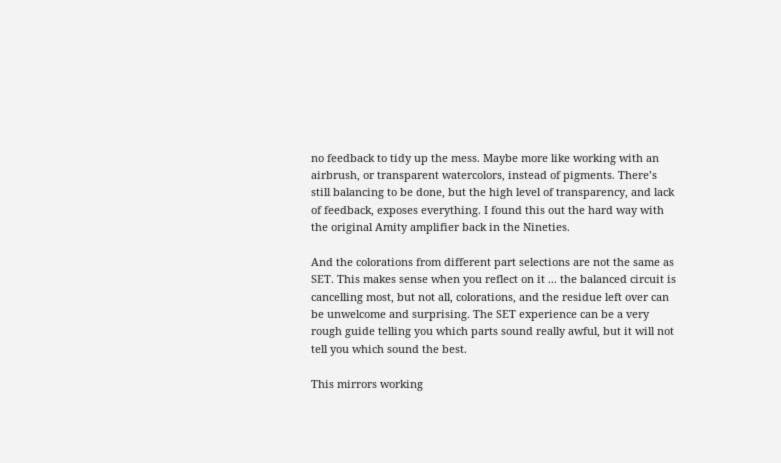no feedback to tidy up the mess. Maybe more like working with an airbrush, or transparent watercolors, instead of pigments. There’s still balancing to be done, but the high level of transparency, and lack of feedback, exposes everything. I found this out the hard way with the original Amity amplifier back in the Nineties.

And the colorations from different part selections are not the same as SET. This makes sense when you reflect on it ... the balanced circuit is cancelling most, but not all, colorations, and the residue left over can be unwelcome and surprising. The SET experience can be a very rough guide telling you which parts sound really awful, but it will not tell you which sound the best.

This mirrors working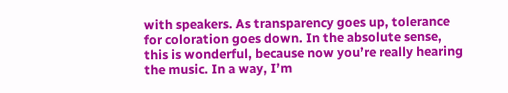with speakers. As transparency goes up, tolerance for coloration goes down. In the absolute sense, this is wonderful, because now you’re really hearing the music. In a way, I’m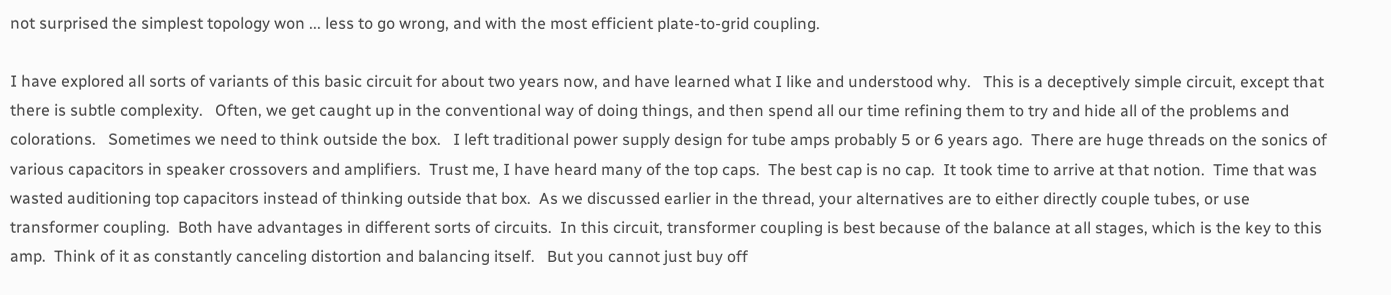not surprised the simplest topology won ... less to go wrong, and with the most efficient plate-to-grid coupling.

I have explored all sorts of variants of this basic circuit for about two years now, and have learned what I like and understood why.   This is a deceptively simple circuit, except that there is subtle complexity.   Often, we get caught up in the conventional way of doing things, and then spend all our time refining them to try and hide all of the problems and colorations.   Sometimes we need to think outside the box.   I left traditional power supply design for tube amps probably 5 or 6 years ago.  There are huge threads on the sonics of various capacitors in speaker crossovers and amplifiers.  Trust me, I have heard many of the top caps.  The best cap is no cap.  It took time to arrive at that notion.  Time that was wasted auditioning top capacitors instead of thinking outside that box.  As we discussed earlier in the thread, your alternatives are to either directly couple tubes, or use transformer coupling.  Both have advantages in different sorts of circuits.  In this circuit, transformer coupling is best because of the balance at all stages, which is the key to this amp.  Think of it as constantly canceling distortion and balancing itself.   But you cannot just buy off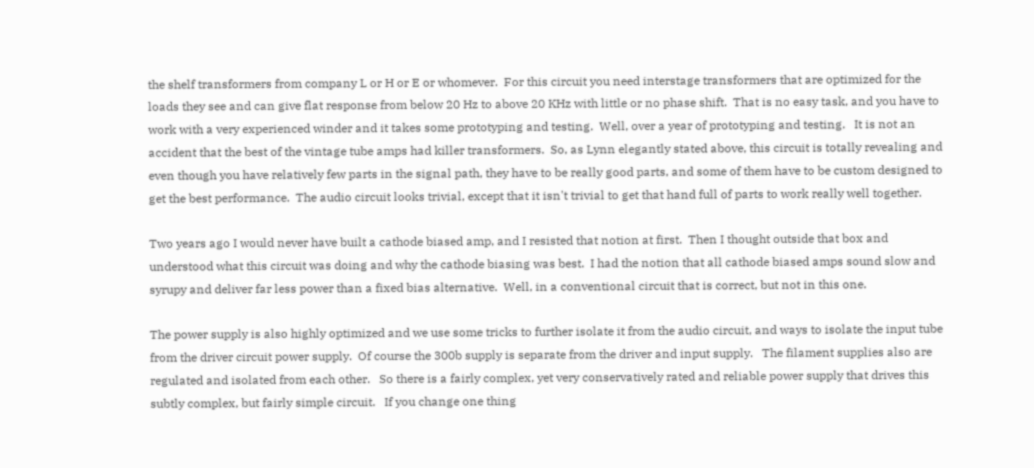the shelf transformers from company L or H or E or whomever.  For this circuit you need interstage transformers that are optimized for the loads they see and can give flat response from below 20 Hz to above 20 KHz with little or no phase shift.  That is no easy task, and you have to work with a very experienced winder and it takes some prototyping and testing.  Well, over a year of prototyping and testing.   It is not an accident that the best of the vintage tube amps had killer transformers.  So, as Lynn elegantly stated above, this circuit is totally revealing and even though you have relatively few parts in the signal path, they have to be really good parts, and some of them have to be custom designed to get the best performance.  The audio circuit looks trivial, except that it isn't trivial to get that hand full of parts to work really well together.

Two years ago I would never have built a cathode biased amp, and I resisted that notion at first.  Then I thought outside that box and understood what this circuit was doing and why the cathode biasing was best.  I had the notion that all cathode biased amps sound slow and syrupy and deliver far less power than a fixed bias alternative.  Well, in a conventional circuit that is correct, but not in this one.

The power supply is also highly optimized and we use some tricks to further isolate it from the audio circuit, and ways to isolate the input tube from the driver circuit power supply.  Of course the 300b supply is separate from the driver and input supply.   The filament supplies also are regulated and isolated from each other.   So there is a fairly complex, yet very conservatively rated and reliable power supply that drives this subtly complex, but fairly simple circuit.   If you change one thing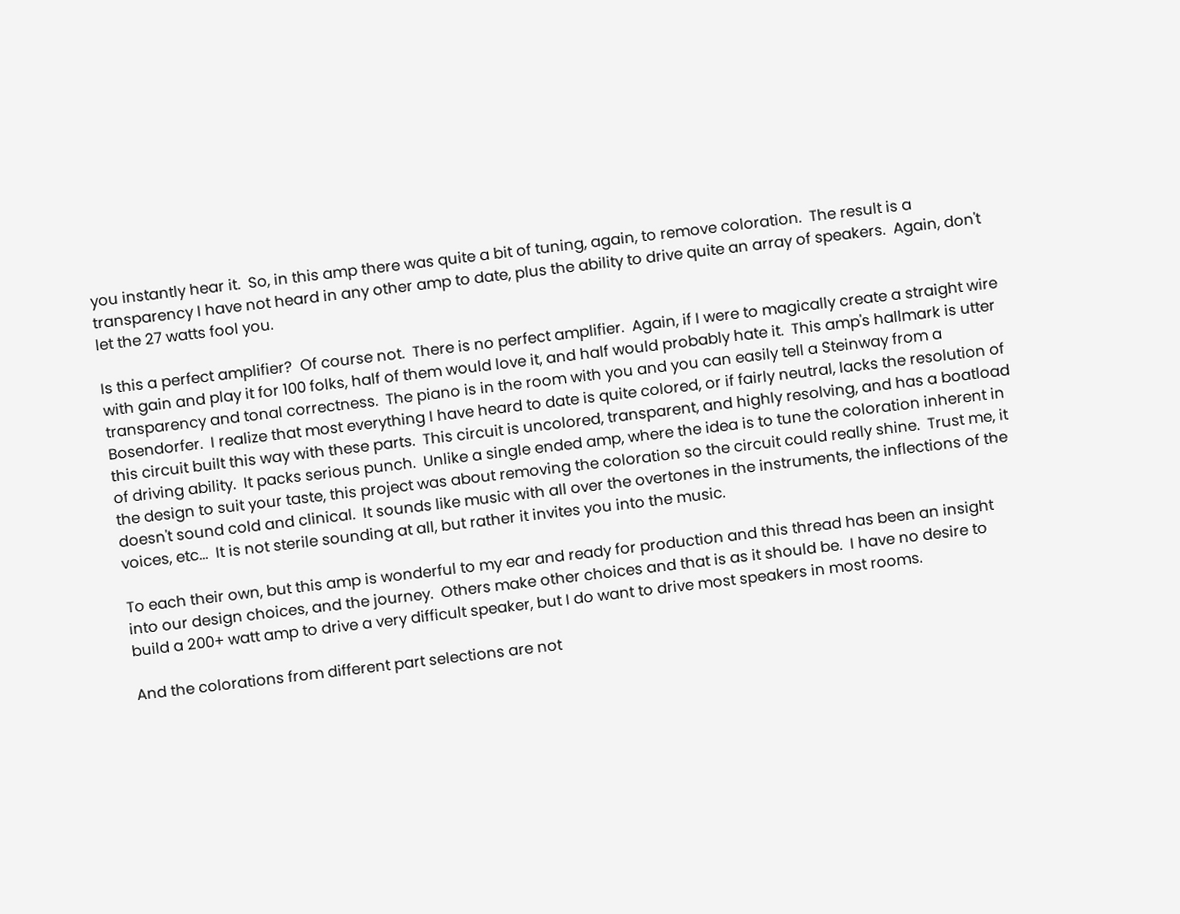you instantly hear it.  So, in this amp there was quite a bit of tuning, again, to remove coloration.  The result is a transparency I have not heard in any other amp to date, plus the ability to drive quite an array of speakers.  Again, don't let the 27 watts fool you.

Is this a perfect amplifier?  Of course not.  There is no perfect amplifier.  Again, if I were to magically create a straight wire with gain and play it for 100 folks, half of them would love it, and half would probably hate it.  This amp's hallmark is utter transparency and tonal correctness.  The piano is in the room with you and you can easily tell a Steinway from a Bosendorfer.  I realize that most everything I have heard to date is quite colored, or if fairly neutral, lacks the resolution of this circuit built this way with these parts.  This circuit is uncolored, transparent, and highly resolving, and has a boatload of driving ability.  It packs serious punch.  Unlike a single ended amp, where the idea is to tune the coloration inherent in the design to suit your taste, this project was about removing the coloration so the circuit could really shine.  Trust me, it doesn't sound cold and clinical.  It sounds like music with all over the overtones in the instruments, the inflections of the voices, etc...  It is not sterile sounding at all, but rather it invites you into the music.

To each their own, but this amp is wonderful to my ear and ready for production and this thread has been an insight into our design choices, and the journey.  Others make other choices and that is as it should be.  I have no desire to build a 200+ watt amp to drive a very difficult speaker, but I do want to drive most speakers in most rooms.

And the colorations from different part selections are not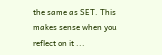the same as SET. This makes sense when you reflect on it ...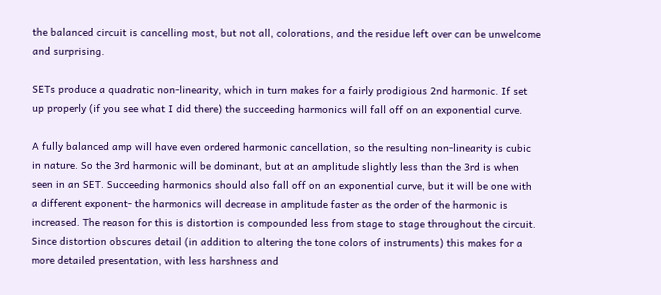the balanced circuit is cancelling most, but not all, colorations, and the residue left over can be unwelcome and surprising.

SETs produce a quadratic non-linearity, which in turn makes for a fairly prodigious 2nd harmonic. If set up properly (if you see what I did there) the succeeding harmonics will fall off on an exponential curve.

A fully balanced amp will have even ordered harmonic cancellation, so the resulting non-linearity is cubic in nature. So the 3rd harmonic will be dominant, but at an amplitude slightly less than the 3rd is when seen in an SET. Succeeding harmonics should also fall off on an exponential curve, but it will be one with a different exponent- the harmonics will decrease in amplitude faster as the order of the harmonic is increased. The reason for this is distortion is compounded less from stage to stage throughout the circuit. Since distortion obscures detail (in addition to altering the tone colors of instruments) this makes for a more detailed presentation, with less harshness and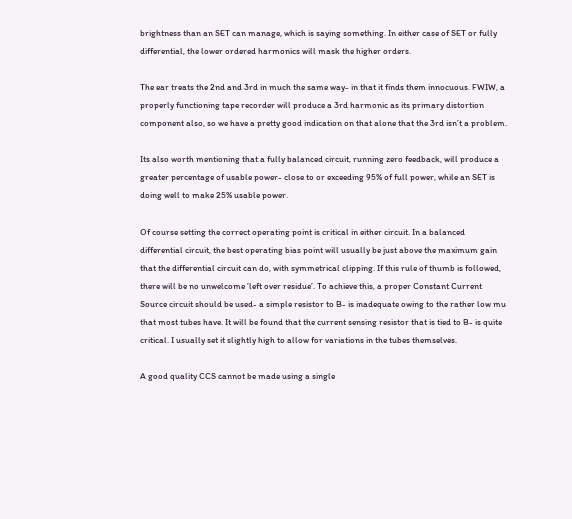brightness than an SET can manage, which is saying something. In either case of SET or fully differential, the lower ordered harmonics will mask the higher orders.

The ear treats the 2nd and 3rd in much the same way- in that it finds them innocuous. FWIW, a properly functioning tape recorder will produce a 3rd harmonic as its primary distortion component also, so we have a pretty good indication on that alone that the 3rd isn’t a problem.

Its also worth mentioning that a fully balanced circuit, running zero feedback, will produce a greater percentage of usable power- close to or exceeding 95% of full power, while an SET is doing well to make 25% usable power.

Of course setting the correct operating point is critical in either circuit. In a balanced differential circuit, the best operating bias point will usually be just above the maximum gain that the differential circuit can do, with symmetrical clipping. If this rule of thumb is followed, there will be no unwelcome ’left over residue’. To achieve this, a proper Constant Current Source circuit should be used- a simple resistor to B- is inadequate owing to the rather low mu that most tubes have. It will be found that the current sensing resistor that is tied to B- is quite critical. I usually set it slightly high to allow for variations in the tubes themselves.

A good quality CCS cannot be made using a single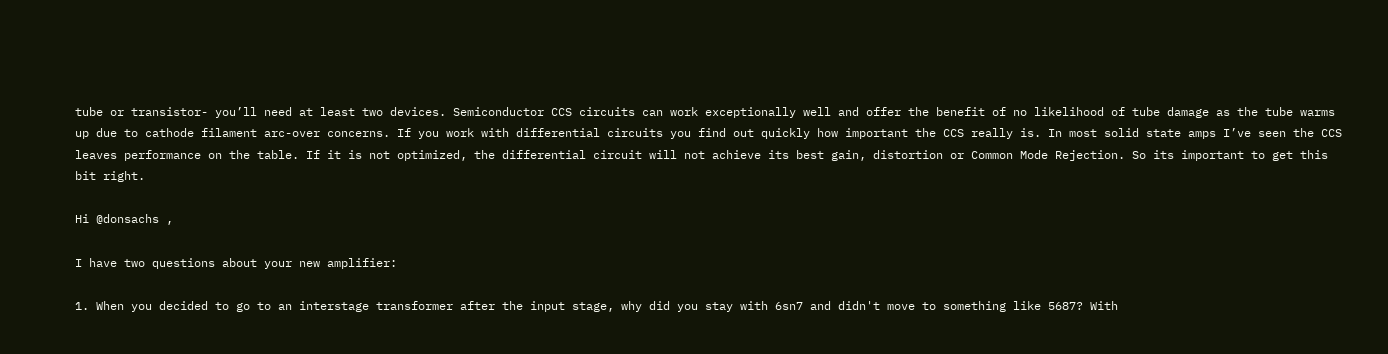tube or transistor- you’ll need at least two devices. Semiconductor CCS circuits can work exceptionally well and offer the benefit of no likelihood of tube damage as the tube warms up due to cathode filament arc-over concerns. If you work with differential circuits you find out quickly how important the CCS really is. In most solid state amps I’ve seen the CCS leaves performance on the table. If it is not optimized, the differential circuit will not achieve its best gain, distortion or Common Mode Rejection. So its important to get this bit right.

Hi @donsachs ,

I have two questions about your new amplifier:

1. When you decided to go to an interstage transformer after the input stage, why did you stay with 6sn7 and didn't move to something like 5687? With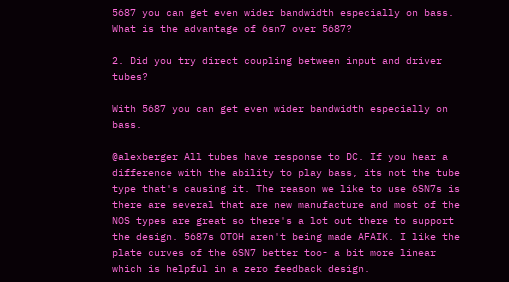5687 you can get even wider bandwidth especially on bass. What is the advantage of 6sn7 over 5687?

2. Did you try direct coupling between input and driver tubes?

With 5687 you can get even wider bandwidth especially on bass.

@alexberger All tubes have response to DC. If you hear a difference with the ability to play bass, its not the tube type that's causing it. The reason we like to use 6SN7s is there are several that are new manufacture and most of the NOS types are great so there's a lot out there to support the design. 5687s OTOH aren't being made AFAIK. I like the plate curves of the 6SN7 better too- a bit more linear which is helpful in a zero feedback design.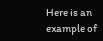Here is an example of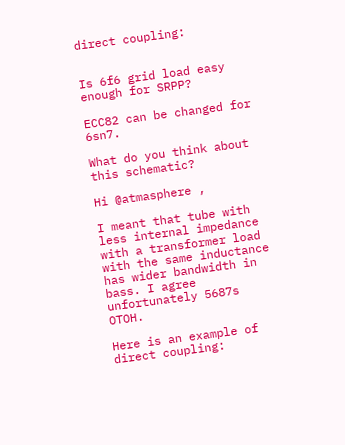direct coupling:


Is 6f6 grid load easy enough for SRPP?

ECC82 can be changed for 6sn7.

What do you think about this schematic?

Hi @atmasphere ,

I meant that tube with less internal impedance with a transformer load with the same inductance has wider bandwidth in bass. I agree unfortunately 5687s OTOH.

Here is an example of direct coupling: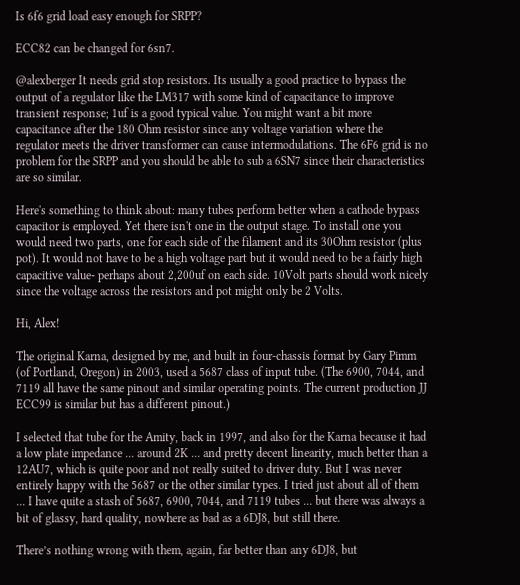Is 6f6 grid load easy enough for SRPP?

ECC82 can be changed for 6sn7.

@alexberger It needs grid stop resistors. Its usually a good practice to bypass the output of a regulator like the LM317 with some kind of capacitance to improve transient response; 1uf is a good typical value. You might want a bit more capacitance after the 180 Ohm resistor since any voltage variation where the regulator meets the driver transformer can cause intermodulations. The 6F6 grid is no problem for the SRPP and you should be able to sub a 6SN7 since their characteristics are so similar.

Here's something to think about: many tubes perform better when a cathode bypass capacitor is employed. Yet there isn't one in the output stage. To install one you would need two parts, one for each side of the filament and its 30Ohm resistor (plus pot). It would not have to be a high voltage part but it would need to be a fairly high capacitive value- perhaps about 2,200uf on each side. 10Volt parts should work nicely since the voltage across the resistors and pot might only be 2 Volts.

Hi, Alex!

The original Karna, designed by me, and built in four-chassis format by Gary Pimm (of Portland, Oregon) in 2003, used a 5687 class of input tube. (The 6900, 7044, and 7119 all have the same pinout and similar operating points. The current production JJ ECC99 is similar but has a different pinout.)

I selected that tube for the Amity, back in 1997, and also for the Karna because it had a low plate impedance ... around 2K ... and pretty decent linearity, much better than a 12AU7, which is quite poor and not really suited to driver duty. But I was never entirely happy with the 5687 or the other similar types. I tried just about all of them ... I have quite a stash of 5687, 6900, 7044, and 7119 tubes ... but there was always a bit of glassy, hard quality, nowhere as bad as a 6DJ8, but still there.

There’s nothing wrong with them, again, far better than any 6DJ8, but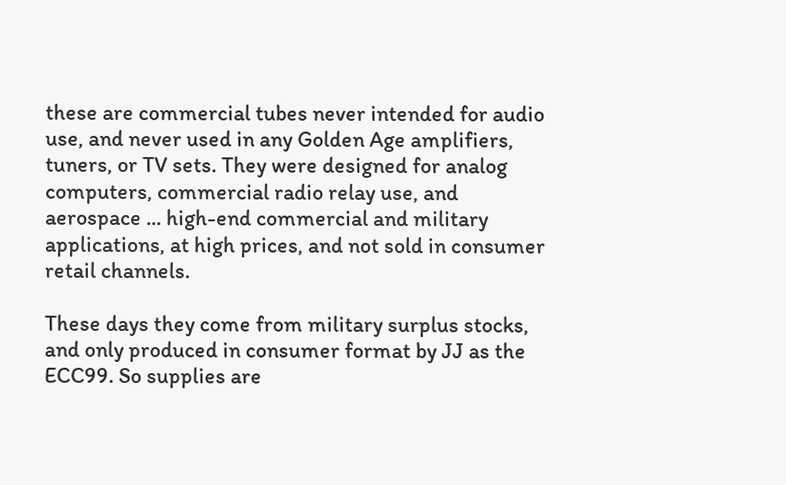these are commercial tubes never intended for audio use, and never used in any Golden Age amplifiers, tuners, or TV sets. They were designed for analog computers, commercial radio relay use, and aerospace ... high-end commercial and military applications, at high prices, and not sold in consumer retail channels.

These days they come from military surplus stocks, and only produced in consumer format by JJ as the ECC99. So supplies are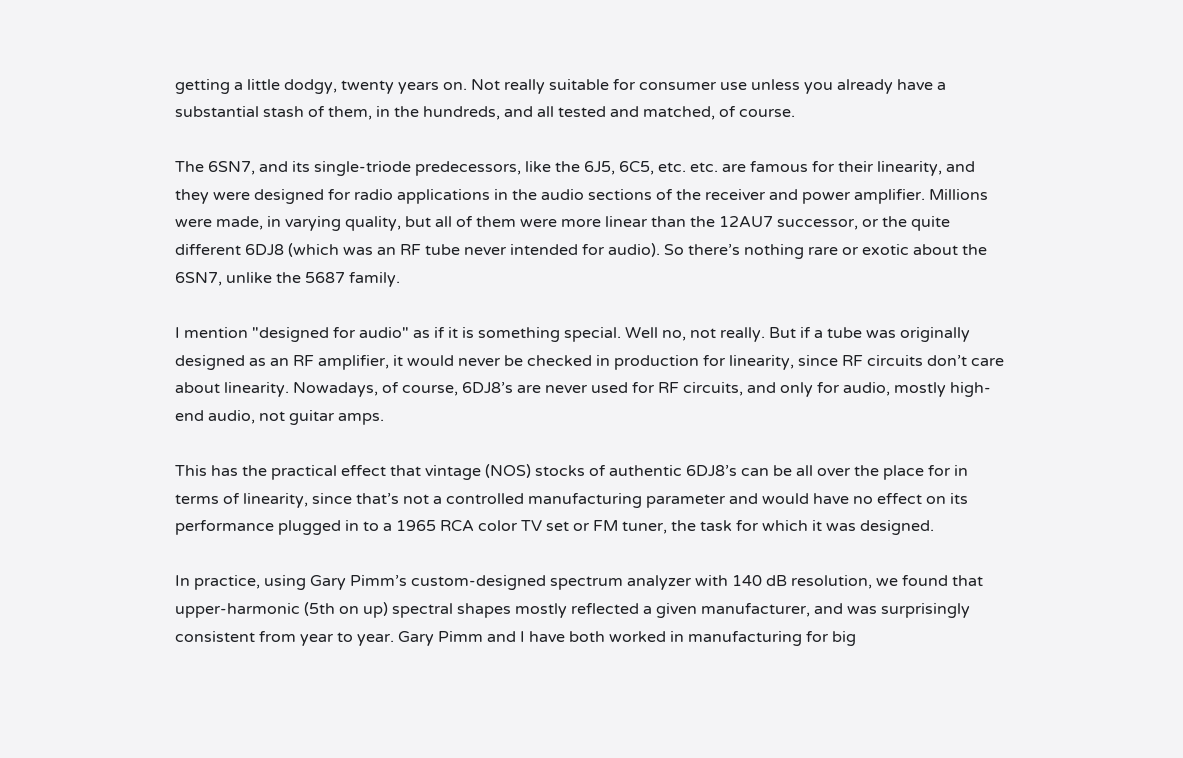getting a little dodgy, twenty years on. Not really suitable for consumer use unless you already have a substantial stash of them, in the hundreds, and all tested and matched, of course.

The 6SN7, and its single-triode predecessors, like the 6J5, 6C5, etc. etc. are famous for their linearity, and they were designed for radio applications in the audio sections of the receiver and power amplifier. Millions were made, in varying quality, but all of them were more linear than the 12AU7 successor, or the quite different 6DJ8 (which was an RF tube never intended for audio). So there’s nothing rare or exotic about the 6SN7, unlike the 5687 family.

I mention "designed for audio" as if it is something special. Well no, not really. But if a tube was originally designed as an RF amplifier, it would never be checked in production for linearity, since RF circuits don’t care about linearity. Nowadays, of course, 6DJ8’s are never used for RF circuits, and only for audio, mostly high-end audio, not guitar amps.

This has the practical effect that vintage (NOS) stocks of authentic 6DJ8’s can be all over the place for in terms of linearity, since that’s not a controlled manufacturing parameter and would have no effect on its performance plugged in to a 1965 RCA color TV set or FM tuner, the task for which it was designed.

In practice, using Gary Pimm’s custom-designed spectrum analyzer with 140 dB resolution, we found that upper-harmonic (5th on up) spectral shapes mostly reflected a given manufacturer, and was surprisingly consistent from year to year. Gary Pimm and I have both worked in manufacturing for big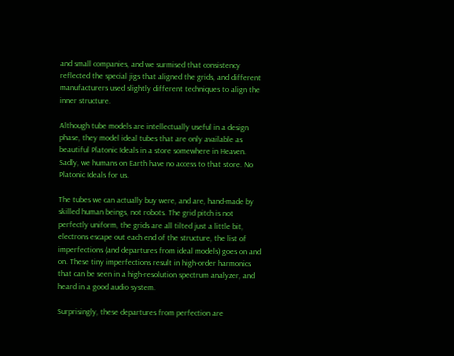and small companies, and we surmised that consistency reflected the special jigs that aligned the grids, and different manufacturers used slightly different techniques to align the inner structure.

Although tube models are intellectually useful in a design phase, they model ideal tubes that are only available as beautiful Platonic Ideals in a store somewhere in Heaven. Sadly, we humans on Earth have no access to that store. No Platonic Ideals for us.

The tubes we can actually buy were, and are, hand-made by skilled human beings, not robots. The grid pitch is not perfectly uniform, the grids are all tilted just a little bit, electrons escape out each end of the structure, the list of imperfections (and departures from ideal models) goes on and on. These tiny imperfections result in high-order harmonics that can be seen in a high-resolution spectrum analyzer, and heard in a good audio system.

Surprisingly, these departures from perfection are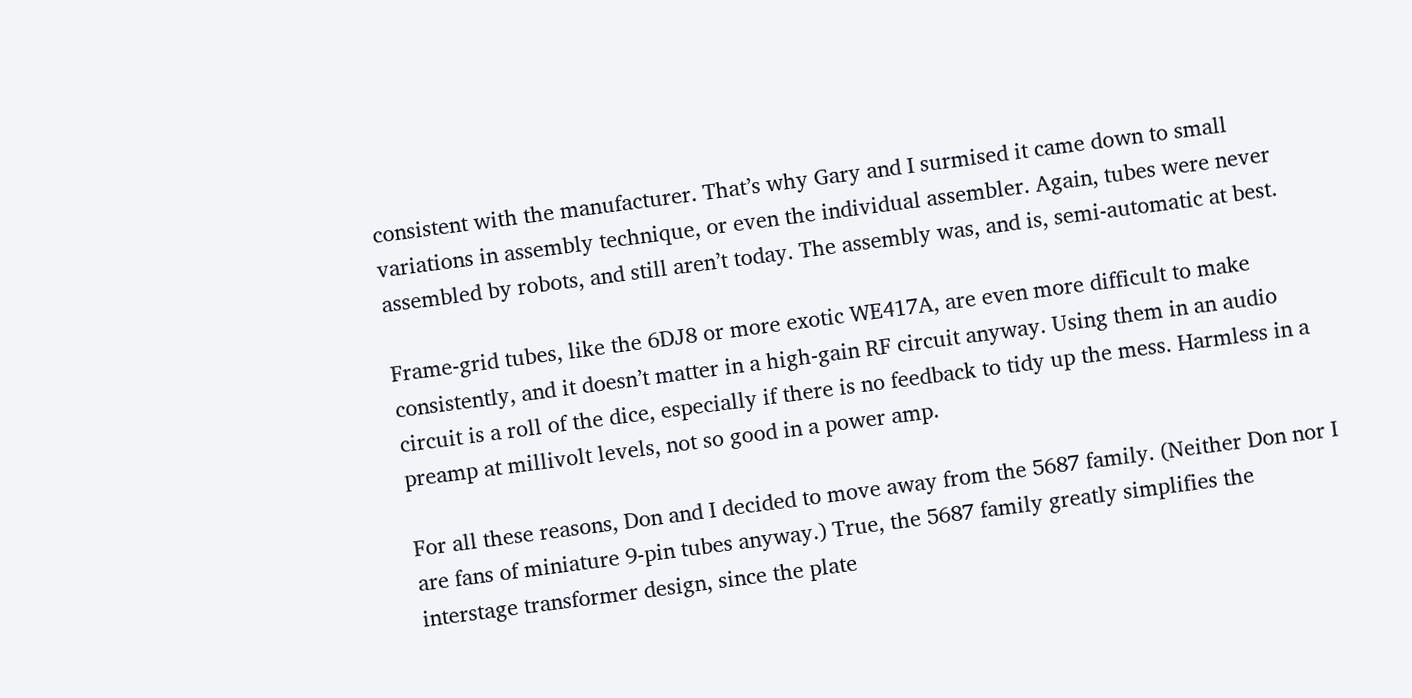consistent with the manufacturer. That’s why Gary and I surmised it came down to small variations in assembly technique, or even the individual assembler. Again, tubes were never assembled by robots, and still aren’t today. The assembly was, and is, semi-automatic at best.

Frame-grid tubes, like the 6DJ8 or more exotic WE417A, are even more difficult to make consistently, and it doesn’t matter in a high-gain RF circuit anyway. Using them in an audio circuit is a roll of the dice, especially if there is no feedback to tidy up the mess. Harmless in a preamp at millivolt levels, not so good in a power amp.

For all these reasons, Don and I decided to move away from the 5687 family. (Neither Don nor I are fans of miniature 9-pin tubes anyway.) True, the 5687 family greatly simplifies the interstage transformer design, since the plate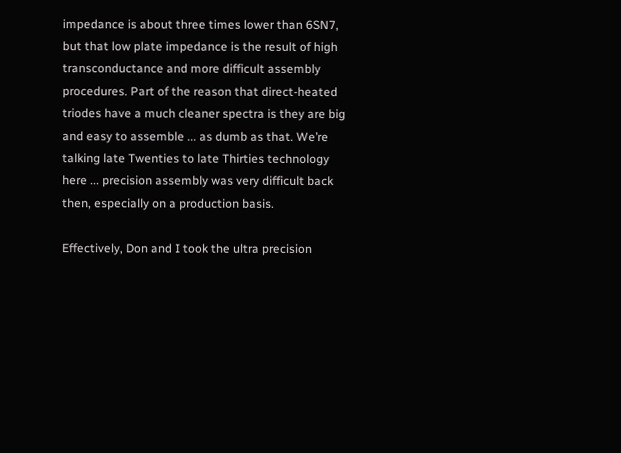impedance is about three times lower than 6SN7, but that low plate impedance is the result of high transconductance and more difficult assembly procedures. Part of the reason that direct-heated triodes have a much cleaner spectra is they are big and easy to assemble ... as dumb as that. We’re talking late Twenties to late Thirties technology here ... precision assembly was very difficult back then, especially on a production basis.

Effectively, Don and I took the ultra precision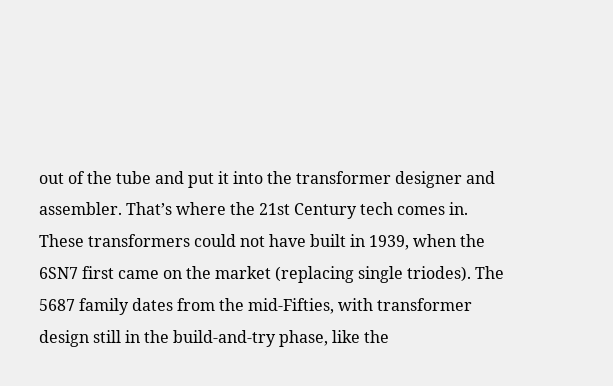out of the tube and put it into the transformer designer and assembler. That’s where the 21st Century tech comes in. These transformers could not have built in 1939, when the 6SN7 first came on the market (replacing single triodes). The 5687 family dates from the mid-Fifties, with transformer design still in the build-and-try phase, like the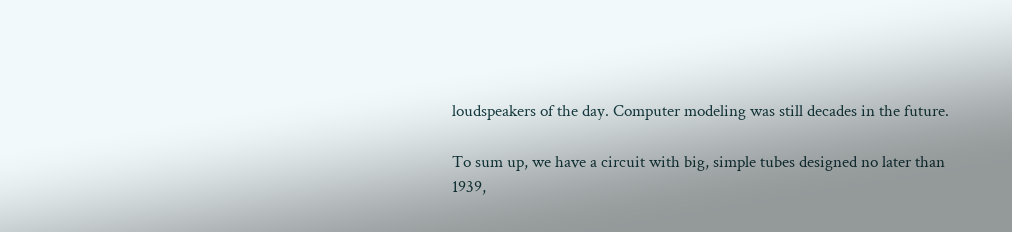loudspeakers of the day. Computer modeling was still decades in the future.

To sum up, we have a circuit with big, simple tubes designed no later than 1939,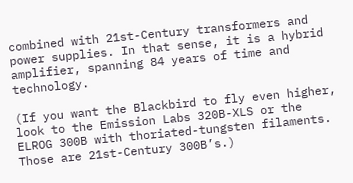combined with 21st-Century transformers and power supplies. In that sense, it is a hybrid amplifier, spanning 84 years of time and technology.

(If you want the Blackbird to fly even higher, look to the Emission Labs 320B-XLS or the ELROG 300B with thoriated-tungsten filaments. Those are 21st-Century 300B’s.)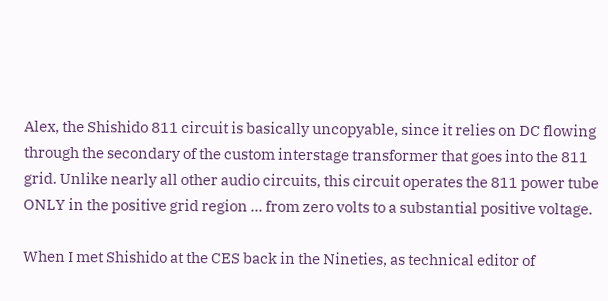Alex, the Shishido 811 circuit is basically uncopyable, since it relies on DC flowing through the secondary of the custom interstage transformer that goes into the 811 grid. Unlike nearly all other audio circuits, this circuit operates the 811 power tube ONLY in the positive grid region ... from zero volts to a substantial positive voltage.

When I met Shishido at the CES back in the Nineties, as technical editor of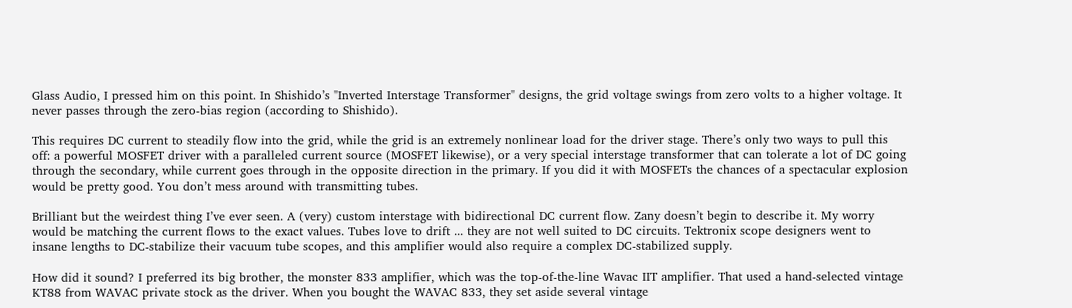Glass Audio, I pressed him on this point. In Shishido’s "Inverted Interstage Transformer" designs, the grid voltage swings from zero volts to a higher voltage. It never passes through the zero-bias region (according to Shishido).

This requires DC current to steadily flow into the grid, while the grid is an extremely nonlinear load for the driver stage. There’s only two ways to pull this off: a powerful MOSFET driver with a paralleled current source (MOSFET likewise), or a very special interstage transformer that can tolerate a lot of DC going through the secondary, while current goes through in the opposite direction in the primary. If you did it with MOSFETs the chances of a spectacular explosion would be pretty good. You don’t mess around with transmitting tubes.

Brilliant but the weirdest thing I’ve ever seen. A (very) custom interstage with bidirectional DC current flow. Zany doesn’t begin to describe it. My worry would be matching the current flows to the exact values. Tubes love to drift ... they are not well suited to DC circuits. Tektronix scope designers went to insane lengths to DC-stabilize their vacuum tube scopes, and this amplifier would also require a complex DC-stabilized supply.

How did it sound? I preferred its big brother, the monster 833 amplifier, which was the top-of-the-line Wavac IIT amplifier. That used a hand-selected vintage KT88 from WAVAC private stock as the driver. When you bought the WAVAC 833, they set aside several vintage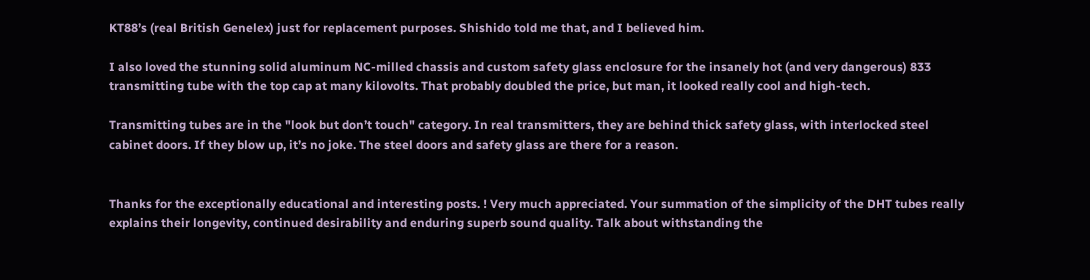KT88’s (real British Genelex) just for replacement purposes. Shishido told me that, and I believed him.

I also loved the stunning solid aluminum NC-milled chassis and custom safety glass enclosure for the insanely hot (and very dangerous) 833 transmitting tube with the top cap at many kilovolts. That probably doubled the price, but man, it looked really cool and high-tech.

Transmitting tubes are in the "look but don’t touch" category. In real transmitters, they are behind thick safety glass, with interlocked steel cabinet doors. If they blow up, it’s no joke. The steel doors and safety glass are there for a reason.


Thanks for the exceptionally educational and interesting posts. ! Very much appreciated. Your summation of the simplicity of the DHT tubes really explains their longevity, continued desirability and enduring superb sound quality. Talk about withstanding the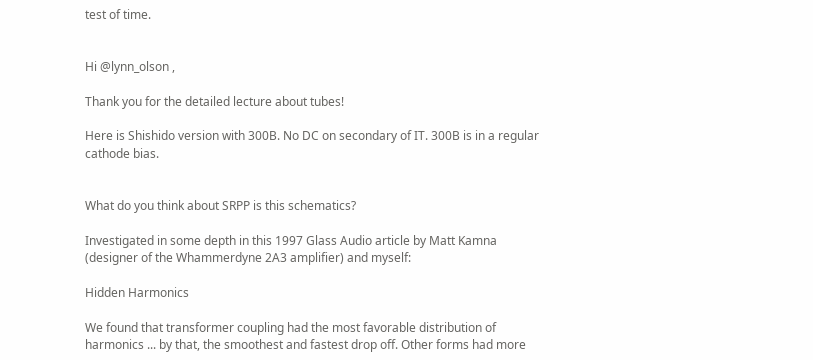test of time.


Hi @lynn_olson ,

Thank you for the detailed lecture about tubes!

Here is Shishido version with 300B. No DC on secondary of IT. 300B is in a regular cathode bias.


What do you think about SRPP is this schematics?

Investigated in some depth in this 1997 Glass Audio article by Matt Kamna (designer of the Whammerdyne 2A3 amplifier) and myself:

Hidden Harmonics

We found that transformer coupling had the most favorable distribution of harmonics ... by that, the smoothest and fastest drop off. Other forms had more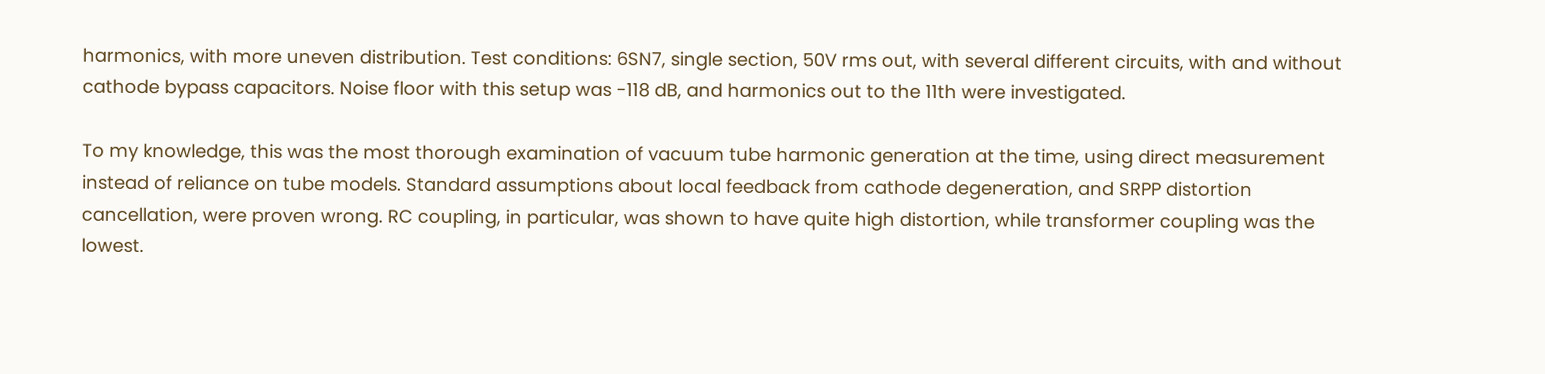harmonics, with more uneven distribution. Test conditions: 6SN7, single section, 50V rms out, with several different circuits, with and without cathode bypass capacitors. Noise floor with this setup was -118 dB, and harmonics out to the 11th were investigated.

To my knowledge, this was the most thorough examination of vacuum tube harmonic generation at the time, using direct measurement instead of reliance on tube models. Standard assumptions about local feedback from cathode degeneration, and SRPP distortion cancellation, were proven wrong. RC coupling, in particular, was shown to have quite high distortion, while transformer coupling was the lowest.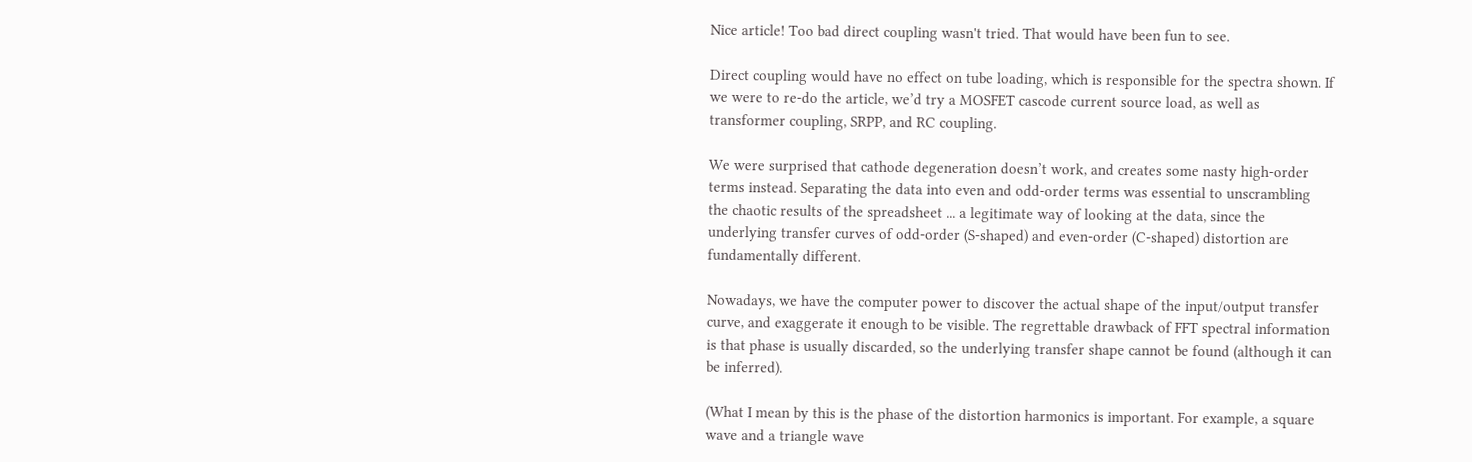Nice article! Too bad direct coupling wasn't tried. That would have been fun to see.

Direct coupling would have no effect on tube loading, which is responsible for the spectra shown. If we were to re-do the article, we’d try a MOSFET cascode current source load, as well as transformer coupling, SRPP, and RC coupling.

We were surprised that cathode degeneration doesn’t work, and creates some nasty high-order terms instead. Separating the data into even and odd-order terms was essential to unscrambling the chaotic results of the spreadsheet ... a legitimate way of looking at the data, since the underlying transfer curves of odd-order (S-shaped) and even-order (C-shaped) distortion are fundamentally different.

Nowadays, we have the computer power to discover the actual shape of the input/output transfer curve, and exaggerate it enough to be visible. The regrettable drawback of FFT spectral information is that phase is usually discarded, so the underlying transfer shape cannot be found (although it can be inferred).

(What I mean by this is the phase of the distortion harmonics is important. For example, a square wave and a triangle wave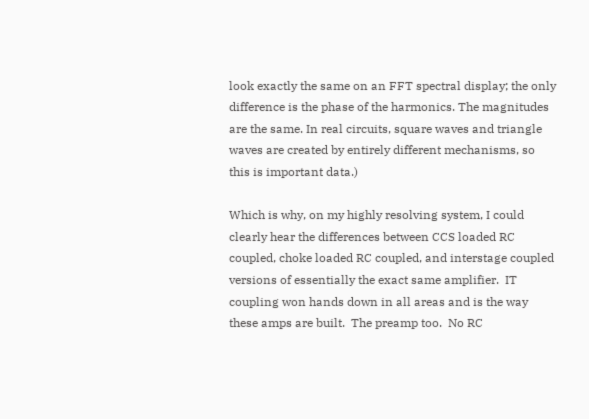look exactly the same on an FFT spectral display; the only difference is the phase of the harmonics. The magnitudes are the same. In real circuits, square waves and triangle waves are created by entirely different mechanisms, so this is important data.)

Which is why, on my highly resolving system, I could clearly hear the differences between CCS loaded RC coupled, choke loaded RC coupled, and interstage coupled versions of essentially the exact same amplifier.  IT coupling won hands down in all areas and is the way these amps are built.  The preamp too.  No RC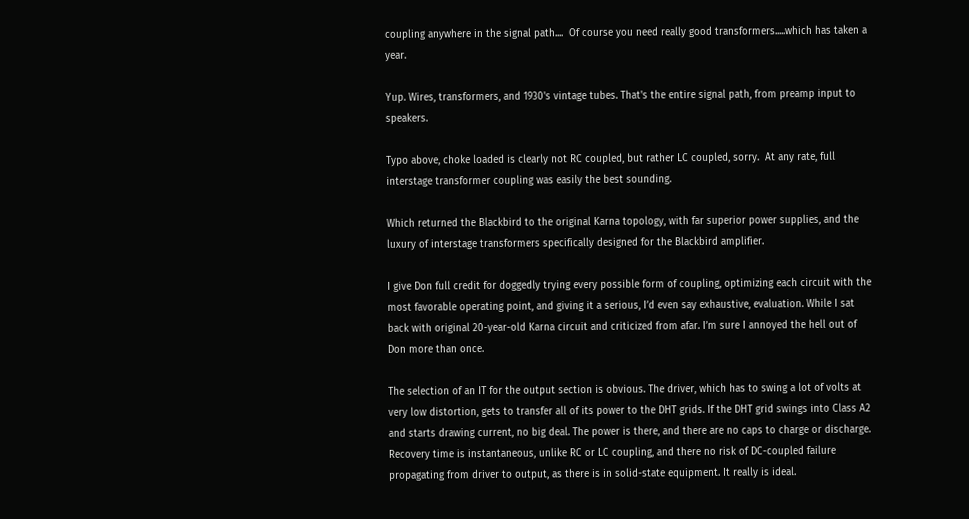coupling anywhere in the signal path....  Of course you need really good transformers.....which has taken a year.

Yup. Wires, transformers, and 1930's vintage tubes. That's the entire signal path, from preamp input to speakers.

Typo above, choke loaded is clearly not RC coupled, but rather LC coupled, sorry.  At any rate, full interstage transformer coupling was easily the best sounding.

Which returned the Blackbird to the original Karna topology, with far superior power supplies, and the luxury of interstage transformers specifically designed for the Blackbird amplifier.

I give Don full credit for doggedly trying every possible form of coupling, optimizing each circuit with the most favorable operating point, and giving it a serious, I’d even say exhaustive, evaluation. While I sat back with original 20-year-old Karna circuit and criticized from afar. I’m sure I annoyed the hell out of Don more than once.

The selection of an IT for the output section is obvious. The driver, which has to swing a lot of volts at very low distortion, gets to transfer all of its power to the DHT grids. If the DHT grid swings into Class A2 and starts drawing current, no big deal. The power is there, and there are no caps to charge or discharge. Recovery time is instantaneous, unlike RC or LC coupling, and there no risk of DC-coupled failure propagating from driver to output, as there is in solid-state equipment. It really is ideal.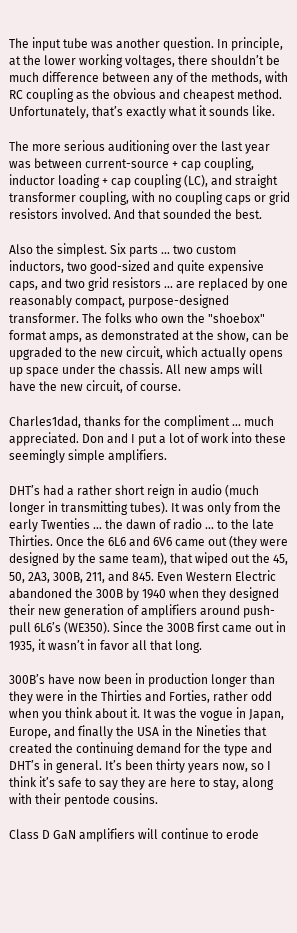The input tube was another question. In principle, at the lower working voltages, there shouldn’t be much difference between any of the methods, with RC coupling as the obvious and cheapest method. Unfortunately, that’s exactly what it sounds like.

The more serious auditioning over the last year was between current-source + cap coupling, inductor loading + cap coupling (LC), and straight transformer coupling, with no coupling caps or grid resistors involved. And that sounded the best.

Also the simplest. Six parts ... two custom inductors, two good-sized and quite expensive caps, and two grid resistors ... are replaced by one reasonably compact, purpose-designed transformer. The folks who own the "shoebox" format amps, as demonstrated at the show, can be upgraded to the new circuit, which actually opens up space under the chassis. All new amps will have the new circuit, of course.

Charles1dad, thanks for the compliment ... much appreciated. Don and I put a lot of work into these seemingly simple amplifiers.

DHT’s had a rather short reign in audio (much longer in transmitting tubes). It was only from the early Twenties ... the dawn of radio ... to the late Thirties. Once the 6L6 and 6V6 came out (they were designed by the same team), that wiped out the 45, 50, 2A3, 300B, 211, and 845. Even Western Electric abandoned the 300B by 1940 when they designed their new generation of amplifiers around push-pull 6L6’s (WE350). Since the 300B first came out in 1935, it wasn’t in favor all that long.

300B’s have now been in production longer than they were in the Thirties and Forties, rather odd when you think about it. It was the vogue in Japan, Europe, and finally the USA in the Nineties that created the continuing demand for the type and DHT’s in general. It’s been thirty years now, so I think it’s safe to say they are here to stay, along with their pentode cousins.

Class D GaN amplifiers will continue to erode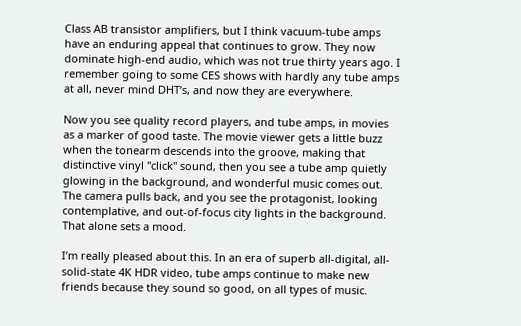Class AB transistor amplifiers, but I think vacuum-tube amps have an enduring appeal that continues to grow. They now dominate high-end audio, which was not true thirty years ago. I remember going to some CES shows with hardly any tube amps at all, never mind DHT’s, and now they are everywhere.

Now you see quality record players, and tube amps, in movies as a marker of good taste. The movie viewer gets a little buzz when the tonearm descends into the groove, making that distinctive vinyl "click" sound, then you see a tube amp quietly glowing in the background, and wonderful music comes out. The camera pulls back, and you see the protagonist, looking contemplative, and out-of-focus city lights in the background. That alone sets a mood.

I’m really pleased about this. In an era of superb all-digital, all-solid-state 4K HDR video, tube amps continue to make new friends because they sound so good, on all types of music.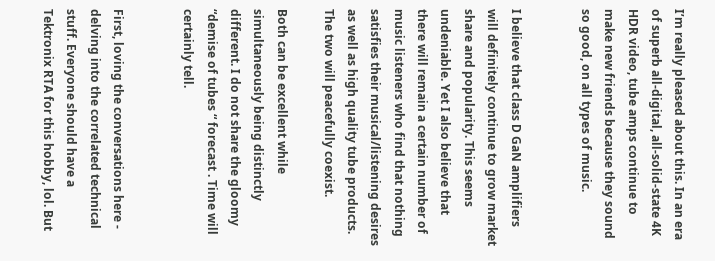I’m really pleased about this. In an era of superb all-digital, all-solid-state 4K HDR video, tube amps continue to make new friends because they sound so good, on all types of music.


I believe that class D GaN amplifiers will definitely continue to grow market share and popularity. This seems undeniable. Yet I also believe that there will remain a certain number of music listeners who find that nothing satisfies their musical/listening desires as well as high quality tube products. The two will peacefully coexist.

Both can be excellent while simultaneously being distinctly different. I do not share the gloomy “demise of tubes “ forecast . Time will certainly tell.


First, loving the conversations here - delving into the correlated technical stuff. Everyone should have a Tektronix RTA for this hobby, lol. But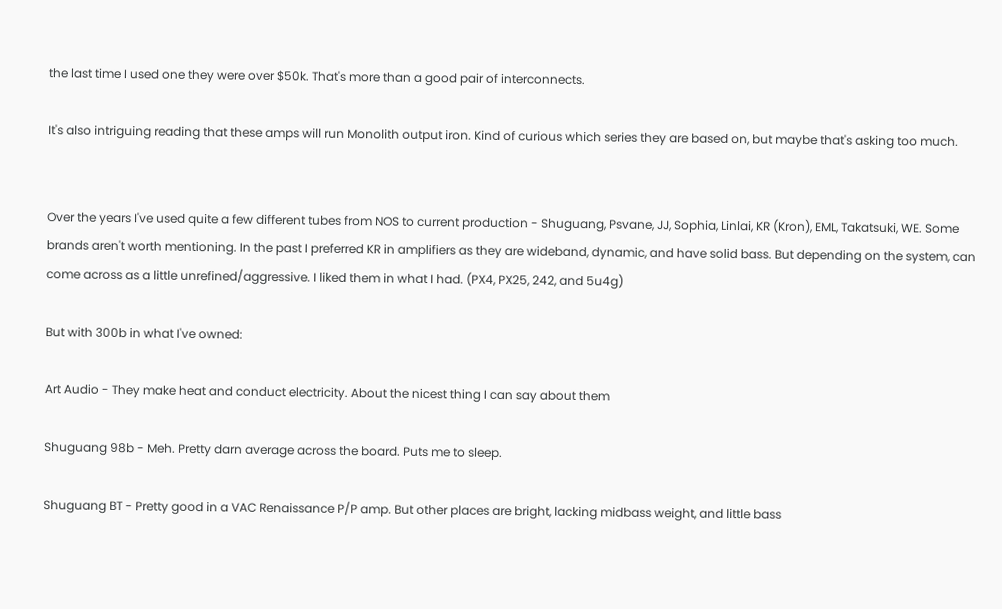the last time I used one they were over $50k. That's more than a good pair of interconnects.

It's also intriguing reading that these amps will run Monolith output iron. Kind of curious which series they are based on, but maybe that's asking too much.


Over the years I've used quite a few different tubes from NOS to current production - Shuguang, Psvane, JJ, Sophia, Linlai, KR (Kron), EML, Takatsuki, WE. Some brands aren't worth mentioning. In the past I preferred KR in amplifiers as they are wideband, dynamic, and have solid bass. But depending on the system, can come across as a little unrefined/aggressive. I liked them in what I had. (PX4, PX25, 242, and 5u4g)

But with 300b in what I've owned:

Art Audio - They make heat and conduct electricity. About the nicest thing I can say about them

Shuguang 98b - Meh. Pretty darn average across the board. Puts me to sleep.

Shuguang BT - Pretty good in a VAC Renaissance P/P amp. But other places are bright, lacking midbass weight, and little bass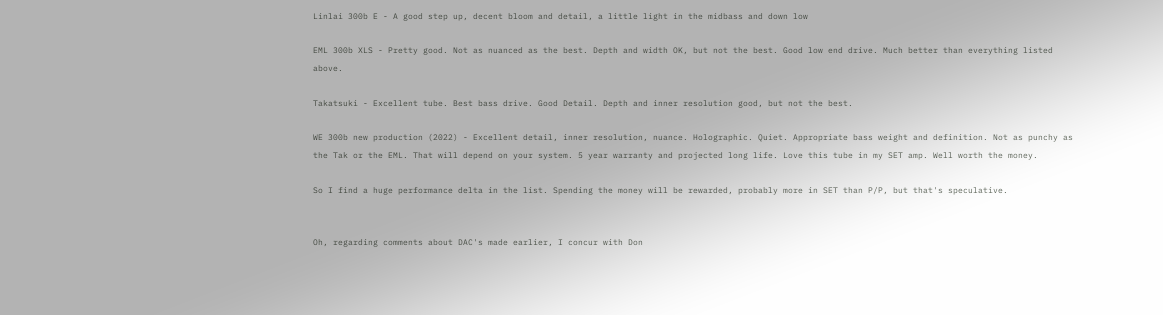Linlai 300b E - A good step up, decent bloom and detail, a little light in the midbass and down low

EML 300b XLS - Pretty good. Not as nuanced as the best. Depth and width OK, but not the best. Good low end drive. Much better than everything listed above.

Takatsuki - Excellent tube. Best bass drive. Good Detail. Depth and inner resolution good, but not the best.

WE 300b new production (2022) - Excellent detail, inner resolution, nuance. Holographic. Quiet. Appropriate bass weight and definition. Not as punchy as the Tak or the EML. That will depend on your system. 5 year warranty and projected long life. Love this tube in my SET amp. Well worth the money.

So I find a huge performance delta in the list. Spending the money will be rewarded, probably more in SET than P/P, but that's speculative.


Oh, regarding comments about DAC's made earlier, I concur with Don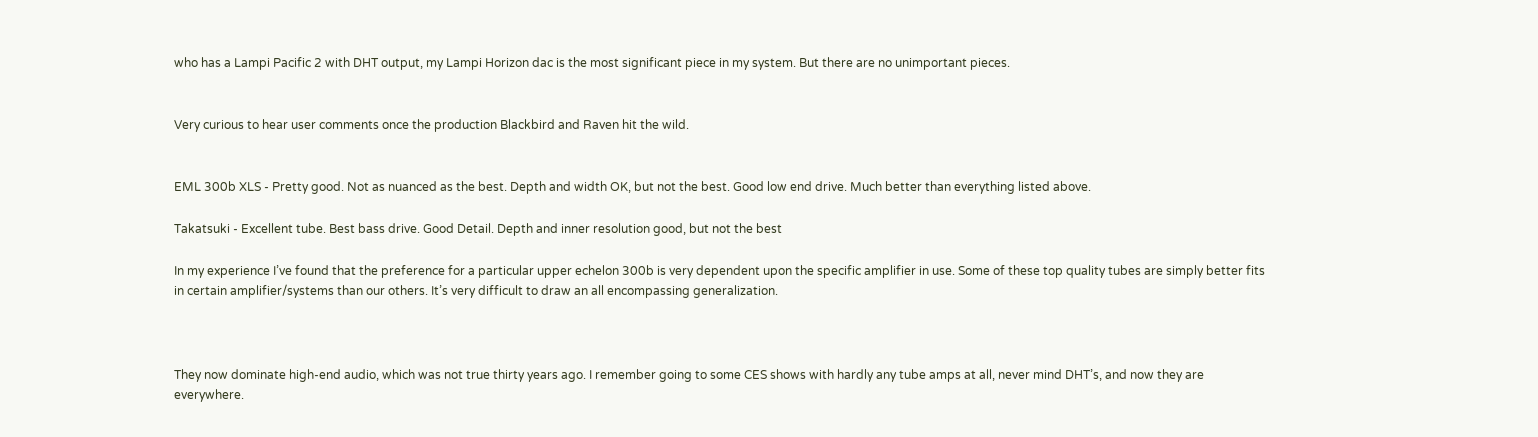who has a Lampi Pacific 2 with DHT output, my Lampi Horizon dac is the most significant piece in my system. But there are no unimportant pieces.


Very curious to hear user comments once the production Blackbird and Raven hit the wild.


EML 300b XLS - Pretty good. Not as nuanced as the best. Depth and width OK, but not the best. Good low end drive. Much better than everything listed above.

Takatsuki - Excellent tube. Best bass drive. Good Detail. Depth and inner resolution good, but not the best

In my experience I’ve found that the preference for a particular upper echelon 300b is very dependent upon the specific amplifier in use. Some of these top quality tubes are simply better fits in certain amplifier/systems than our others. It’s very difficult to draw an all encompassing generalization.



They now dominate high-end audio, which was not true thirty years ago. I remember going to some CES shows with hardly any tube amps at all, never mind DHT’s, and now they are everywhere.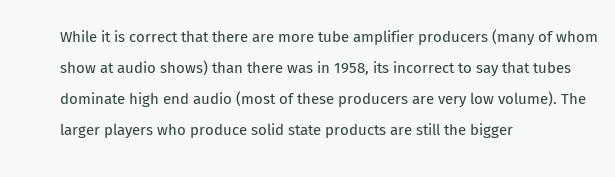While it is correct that there are more tube amplifier producers (many of whom show at audio shows) than there was in 1958, its incorrect to say that tubes dominate high end audio (most of these producers are very low volume). The larger players who produce solid state products are still the bigger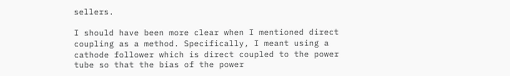sellers.

I should have been more clear when I mentioned direct coupling as a method. Specifically, I meant using a cathode follower which is direct coupled to the power tube so that the bias of the power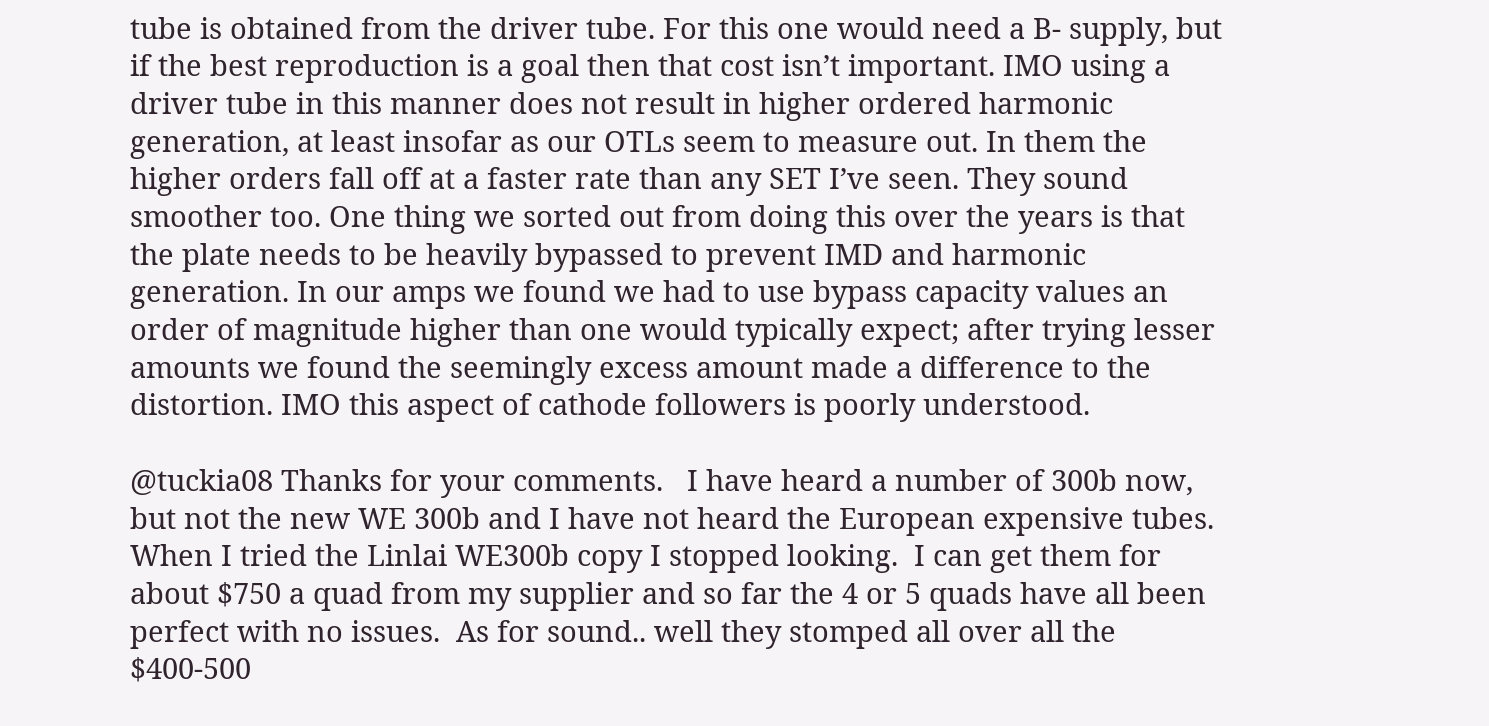tube is obtained from the driver tube. For this one would need a B- supply, but if the best reproduction is a goal then that cost isn’t important. IMO using a driver tube in this manner does not result in higher ordered harmonic generation, at least insofar as our OTLs seem to measure out. In them the higher orders fall off at a faster rate than any SET I’ve seen. They sound smoother too. One thing we sorted out from doing this over the years is that the plate needs to be heavily bypassed to prevent IMD and harmonic generation. In our amps we found we had to use bypass capacity values an order of magnitude higher than one would typically expect; after trying lesser amounts we found the seemingly excess amount made a difference to the distortion. IMO this aspect of cathode followers is poorly understood.

@tuckia08 Thanks for your comments.   I have heard a number of 300b now, but not the new WE 300b and I have not heard the European expensive tubes.  When I tried the Linlai WE300b copy I stopped looking.  I can get them for about $750 a quad from my supplier and so far the 4 or 5 quads have all been perfect with no issues.  As for sound.. well they stomped all over all the $400-500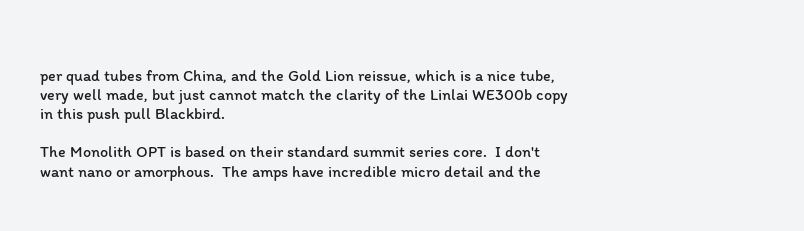per quad tubes from China, and the Gold Lion reissue, which is a nice tube, very well made, but just cannot match the clarity of the Linlai WE300b copy in this push pull Blackbird.

The Monolith OPT is based on their standard summit series core.  I don't want nano or amorphous.  The amps have incredible micro detail and the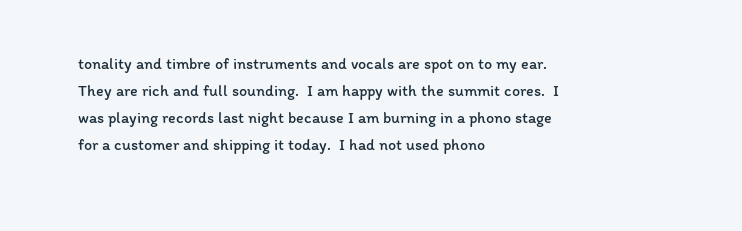tonality and timbre of instruments and vocals are spot on to my ear.  They are rich and full sounding.  I am happy with the summit cores.  I was playing records last night because I am burning in a phono stage for a customer and shipping it today.  I had not used phono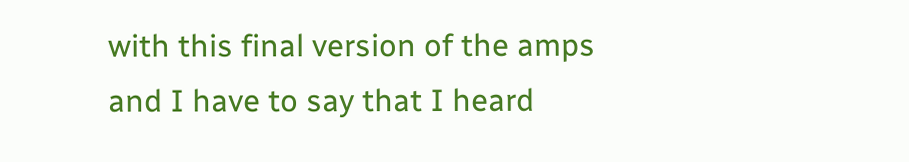with this final version of the amps and I have to say that I heard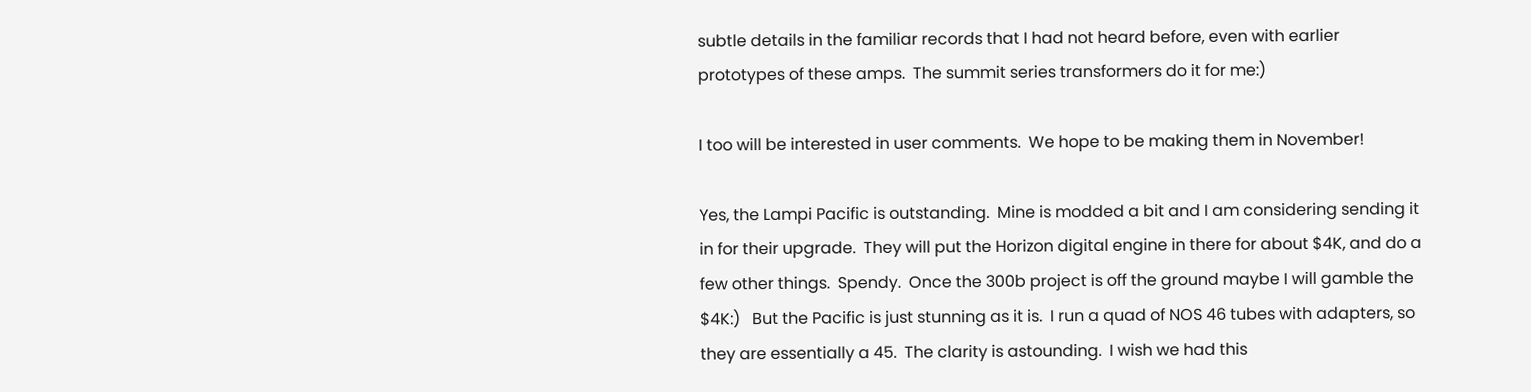subtle details in the familiar records that I had not heard before, even with earlier prototypes of these amps.  The summit series transformers do it for me:)

I too will be interested in user comments.  We hope to be making them in November!

Yes, the Lampi Pacific is outstanding.  Mine is modded a bit and I am considering sending it in for their upgrade.  They will put the Horizon digital engine in there for about $4K, and do a few other things.  Spendy.  Once the 300b project is off the ground maybe I will gamble the $4K:)   But the Pacific is just stunning as it is.  I run a quad of NOS 46 tubes with adapters, so they are essentially a 45.  The clarity is astounding.  I wish we had this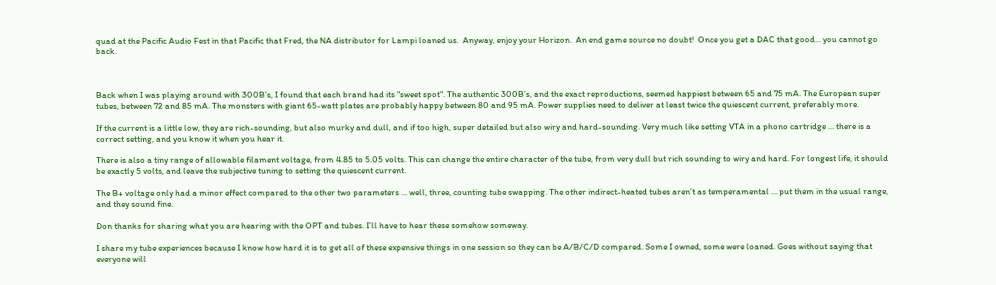quad at the Pacific Audio Fest in that Pacific that Fred, the NA distributor for Lampi loaned us.  Anyway, enjoy your Horizon.  An end game source no doubt!  Once you get a DAC that good... you cannot go back.



Back when I was playing around with 300B’s, I found that each brand had its "sweet spot". The authentic 300B’s, and the exact reproductions, seemed happiest between 65 and 75 mA. The European super tubes, between 72 and 85 mA. The monsters with giant 65-watt plates are probably happy between 80 and 95 mA. Power supplies need to deliver at least twice the quiescent current, preferably more.

If the current is a little low, they are rich-sounding, but also murky and dull, and if too high, super detailed but also wiry and hard-sounding. Very much like setting VTA in a phono cartridge ... there is a correct setting, and you know it when you hear it.

There is also a tiny range of allowable filament voltage, from 4.85 to 5.05 volts. This can change the entire character of the tube, from very dull but rich sounding to wiry and hard. For longest life, it should be exactly 5 volts, and leave the subjective tuning to setting the quiescent current.

The B+ voltage only had a minor effect compared to the other two parameters ... well, three, counting tube swapping. The other indirect-heated tubes aren’t as temperamental ... put them in the usual range, and they sound fine.

Don thanks for sharing what you are hearing with the OPT and tubes. I’ll have to hear these somehow someway.

I share my tube experiences because I know how hard it is to get all of these expensive things in one session so they can be A/B/C/D compared. Some I owned, some were loaned. Goes without saying that everyone will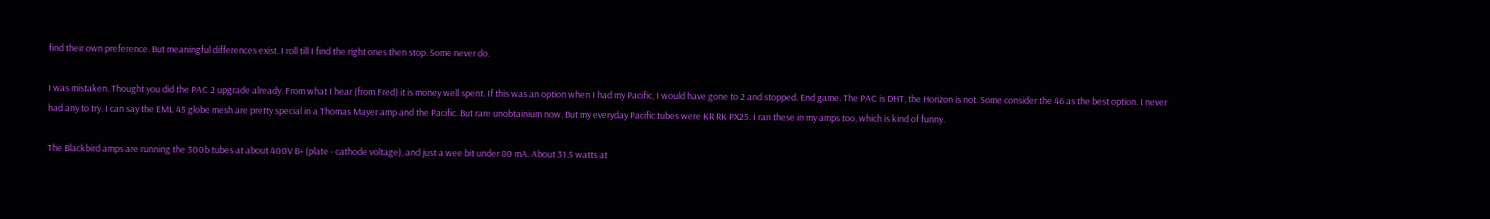find their own preference. But meaningful differences exist. I roll till I find the right ones then stop. Some never do.

I was mistaken. Thought you did the PAC 2 upgrade already. From what I hear (from Fred) it is money well spent. If this was an option when I had my Pacific, I would have gone to 2 and stopped. End game. The PAC is DHT, the Horizon is not. Some consider the 46 as the best option. I never had any to try. I can say the EML 45 globe mesh are pretty special in a Thomas Mayer amp and the Pacific. But rare unobtainium now. But my everyday Pacific tubes were KR RK PX25. I ran these in my amps too, which is kind of funny.

The Blackbird amps are running the 300b tubes at about 400V B+ (plate - cathode voltage), and just a wee bit under 80 mA. About 31.5 watts at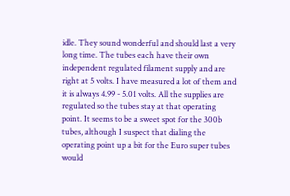idle. They sound wonderful and should last a very long time. The tubes each have their own independent regulated filament supply and are right at 5 volts. I have measured a lot of them and it is always 4.99 - 5.01 volts. All the supplies are regulated so the tubes stay at that operating point. It seems to be a sweet spot for the 300b tubes, although I suspect that dialing the operating point up a bit for the Euro super tubes would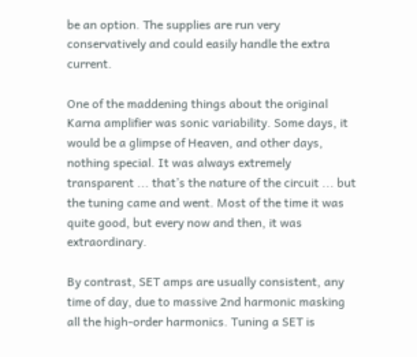be an option. The supplies are run very conservatively and could easily handle the extra current.

One of the maddening things about the original Karna amplifier was sonic variability. Some days, it would be a glimpse of Heaven, and other days, nothing special. It was always extremely transparent ... that’s the nature of the circuit ... but the tuning came and went. Most of the time it was quite good, but every now and then, it was extraordinary.

By contrast, SET amps are usually consistent, any time of day, due to massive 2nd harmonic masking all the high-order harmonics. Tuning a SET is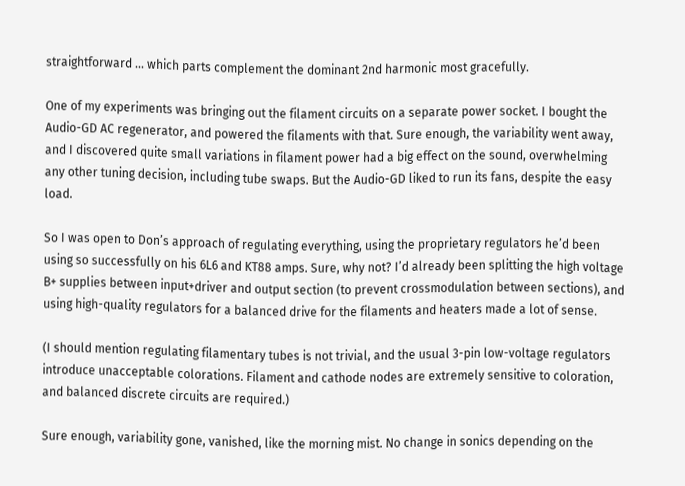straightforward ... which parts complement the dominant 2nd harmonic most gracefully.

One of my experiments was bringing out the filament circuits on a separate power socket. I bought the Audio-GD AC regenerator, and powered the filaments with that. Sure enough, the variability went away, and I discovered quite small variations in filament power had a big effect on the sound, overwhelming any other tuning decision, including tube swaps. But the Audio-GD liked to run its fans, despite the easy load.

So I was open to Don’s approach of regulating everything, using the proprietary regulators he’d been using so successfully on his 6L6 and KT88 amps. Sure, why not? I’d already been splitting the high voltage B+ supplies between input+driver and output section (to prevent crossmodulation between sections), and using high-quality regulators for a balanced drive for the filaments and heaters made a lot of sense.

(I should mention regulating filamentary tubes is not trivial, and the usual 3-pin low-voltage regulators introduce unacceptable colorations. Filament and cathode nodes are extremely sensitive to coloration, and balanced discrete circuits are required.)

Sure enough, variability gone, vanished, like the morning mist. No change in sonics depending on the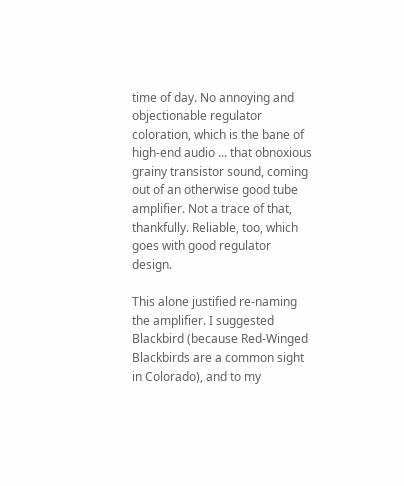time of day. No annoying and objectionable regulator coloration, which is the bane of high-end audio ... that obnoxious grainy transistor sound, coming out of an otherwise good tube amplifier. Not a trace of that, thankfully. Reliable, too, which goes with good regulator design.

This alone justified re-naming the amplifier. I suggested Blackbird (because Red-Winged Blackbirds are a common sight in Colorado), and to my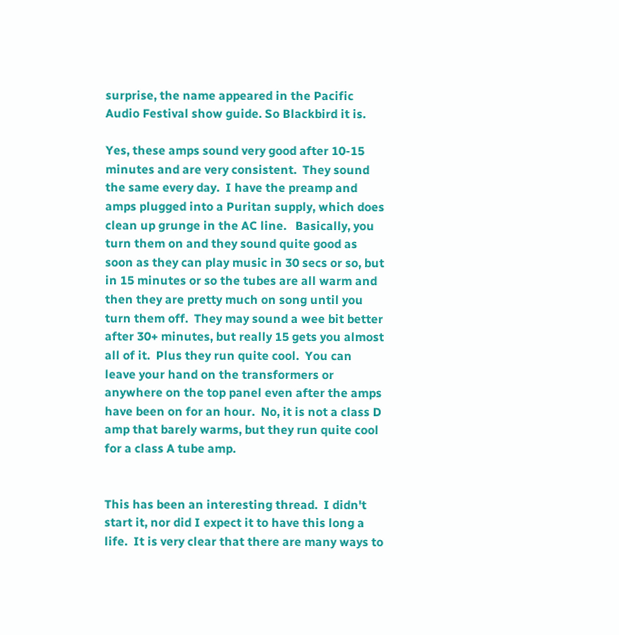surprise, the name appeared in the Pacific Audio Festival show guide. So Blackbird it is.

Yes, these amps sound very good after 10-15 minutes and are very consistent.  They sound the same every day.  I have the preamp and amps plugged into a Puritan supply, which does clean up grunge in the AC line.   Basically, you turn them on and they sound quite good as soon as they can play music in 30 secs or so, but in 15 minutes or so the tubes are all warm and then they are pretty much on song until you turn them off.  They may sound a wee bit better after 30+ minutes, but really 15 gets you almost all of it.  Plus they run quite cool.  You can leave your hand on the transformers or anywhere on the top panel even after the amps have been on for an hour.  No, it is not a class D amp that barely warms, but they run quite cool for a class A tube amp.


This has been an interesting thread.  I didn't start it, nor did I expect it to have this long a life.  It is very clear that there are many ways to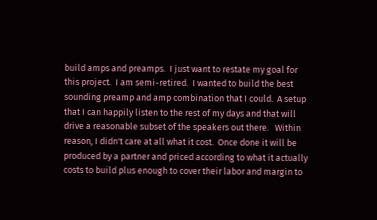build amps and preamps.  I just want to restate my goal for this project.  I am semi-retired.  I wanted to build the best sounding preamp and amp combination that I could.  A setup that I can happily listen to the rest of my days and that will drive a reasonable subset of the speakers out there.   Within reason, I didn't care at all what it cost.  Once done it will be produced by a partner and priced according to what it actually costs to build plus enough to cover their labor and margin to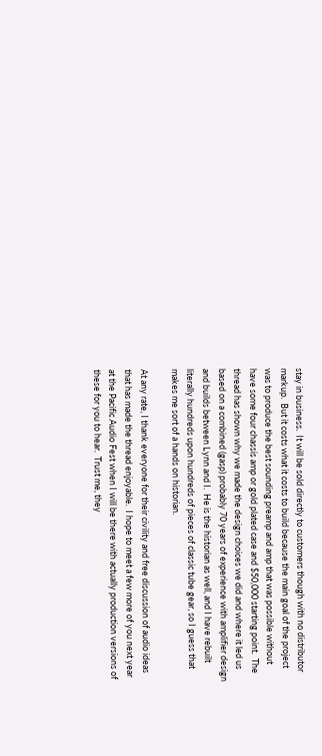stay in business.  It will be sold directly to customers though with no distributor markup.  But it costs what it costs to build because the main goal of the project was to produce the best sounding preamp and amp that was possible without have some four chassis amp or gold plated case and $50,000 starting point.  The thread has shown why we made the design choices we did and where it led us based on a combined (gasp) probably 70 years of experience with amplifier design and builds between Lynn and I.  He is the historian as well, and I have rebuilt literally hundreds upon hundreds of pieces of classic tube gear, so I guess that makes me sort of a hands on historian.

At any rate, I thank everyone for their civility and free discussion of audio ideas that has made the thread enjoyable.  I hope to meet a few more of you next year at the Pacific Audio Fest when I will be there with actually production versions of these for you to hear.  Trust me, they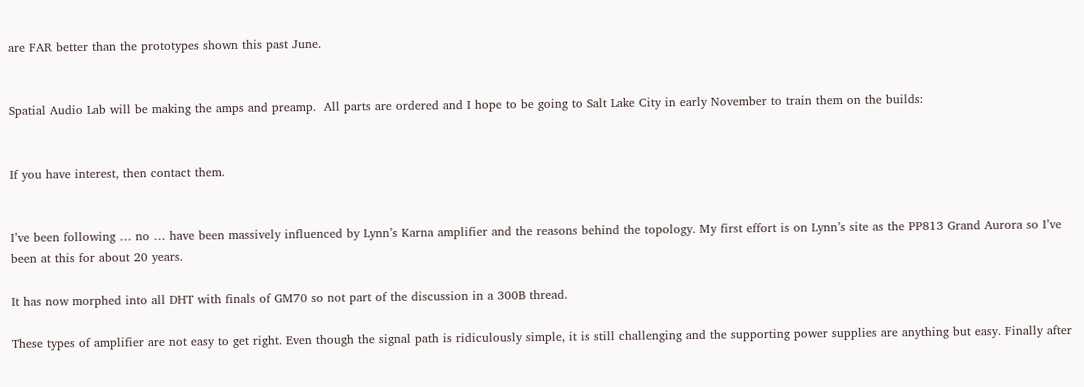are FAR better than the prototypes shown this past June.


Spatial Audio Lab will be making the amps and preamp.  All parts are ordered and I hope to be going to Salt Lake City in early November to train them on the builds:


If you have interest, then contact them.


I’ve been following … no … have been massively influenced by Lynn’s Karna amplifier and the reasons behind the topology. My first effort is on Lynn’s site as the PP813 Grand Aurora so I’ve been at this for about 20 years.

It has now morphed into all DHT with finals of GM70 so not part of the discussion in a 300B thread.

These types of amplifier are not easy to get right. Even though the signal path is ridiculously simple, it is still challenging and the supporting power supplies are anything but easy. Finally after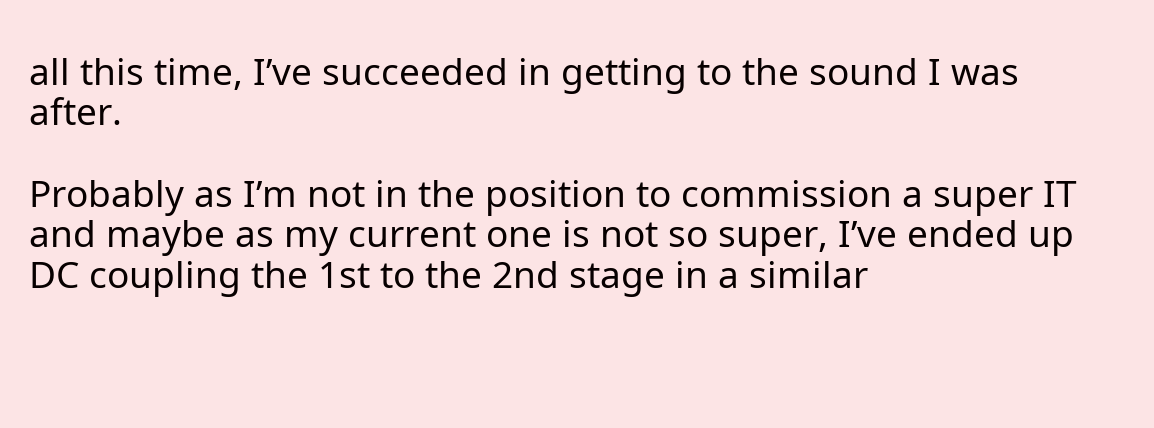all this time, I’ve succeeded in getting to the sound I was after.

Probably as I’m not in the position to commission a super IT and maybe as my current one is not so super, I’ve ended up DC coupling the 1st to the 2nd stage in a similar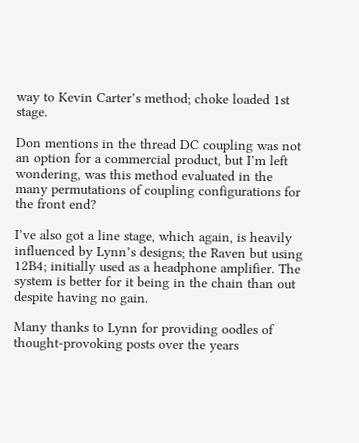way to Kevin Carter’s method; choke loaded 1st stage.

Don mentions in the thread DC coupling was not an option for a commercial product, but I’m left wondering, was this method evaluated in the many permutations of coupling configurations for the front end?

I’ve also got a line stage, which again, is heavily influenced by Lynn’s designs; the Raven but using 12B4; initially used as a headphone amplifier. The system is better for it being in the chain than out despite having no gain.

Many thanks to Lynn for providing oodles of thought-provoking posts over the years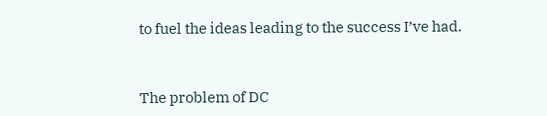to fuel the ideas leading to the success I’ve had.


The problem of DC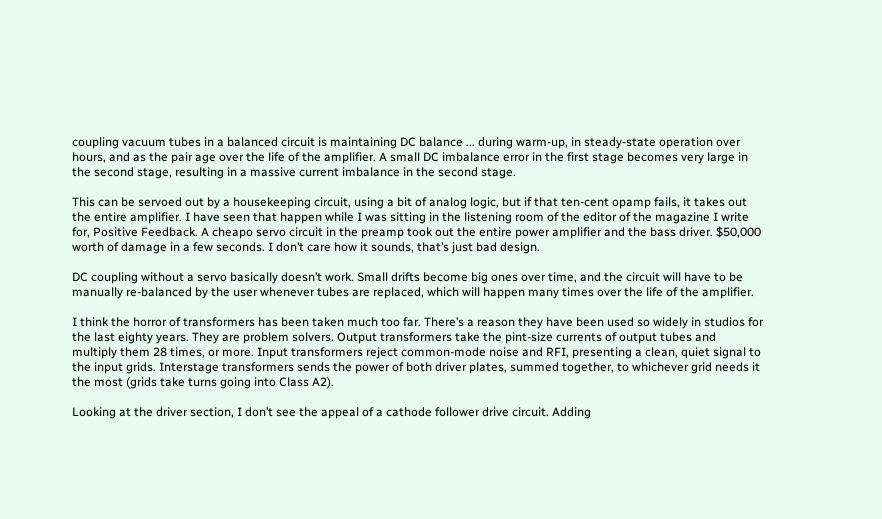coupling vacuum tubes in a balanced circuit is maintaining DC balance ... during warm-up, in steady-state operation over hours, and as the pair age over the life of the amplifier. A small DC imbalance error in the first stage becomes very large in the second stage, resulting in a massive current imbalance in the second stage.

This can be servoed out by a housekeeping circuit, using a bit of analog logic, but if that ten-cent opamp fails, it takes out the entire amplifier. I have seen that happen while I was sitting in the listening room of the editor of the magazine I write for, Positive Feedback. A cheapo servo circuit in the preamp took out the entire power amplifier and the bass driver. $50,000 worth of damage in a few seconds. I don’t care how it sounds, that’s just bad design.

DC coupling without a servo basically doesn’t work. Small drifts become big ones over time, and the circuit will have to be manually re-balanced by the user whenever tubes are replaced, which will happen many times over the life of the amplifier.

I think the horror of transformers has been taken much too far. There’s a reason they have been used so widely in studios for the last eighty years. They are problem solvers. Output transformers take the pint-size currents of output tubes and multiply them 28 times, or more. Input transformers reject common-mode noise and RFI, presenting a clean, quiet signal to the input grids. Interstage transformers sends the power of both driver plates, summed together, to whichever grid needs it the most (grids take turns going into Class A2).

Looking at the driver section, I don’t see the appeal of a cathode follower drive circuit. Adding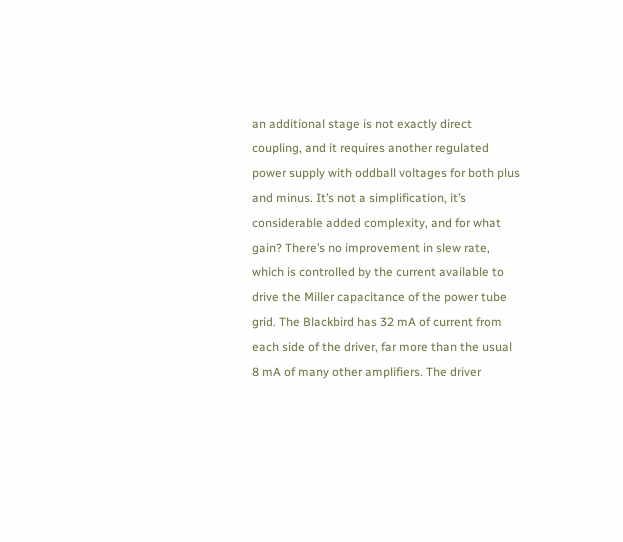an additional stage is not exactly direct coupling, and it requires another regulated power supply with oddball voltages for both plus and minus. It’s not a simplification, it’s considerable added complexity, and for what gain? There’s no improvement in slew rate, which is controlled by the current available to drive the Miller capacitance of the power tube grid. The Blackbird has 32 mA of current from each side of the driver, far more than the usual 8 mA of many other amplifiers. The driver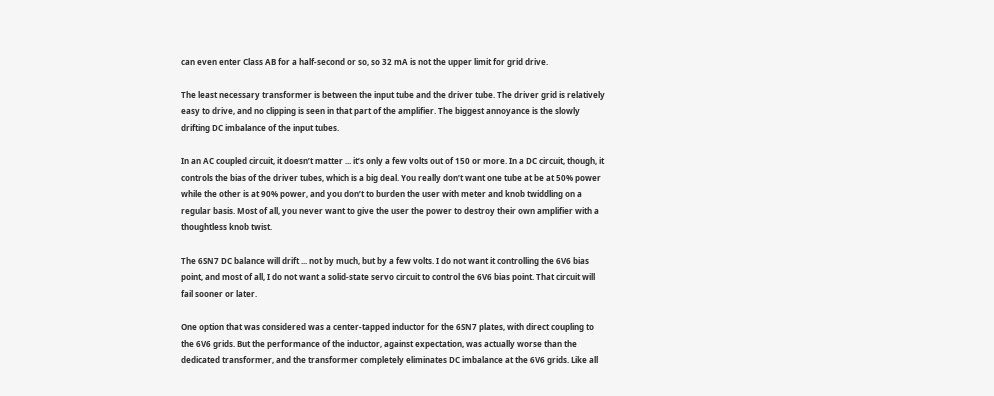can even enter Class AB for a half-second or so, so 32 mA is not the upper limit for grid drive.

The least necessary transformer is between the input tube and the driver tube. The driver grid is relatively easy to drive, and no clipping is seen in that part of the amplifier. The biggest annoyance is the slowly drifting DC imbalance of the input tubes.

In an AC coupled circuit, it doesn’t matter ... it’s only a few volts out of 150 or more. In a DC circuit, though, it controls the bias of the driver tubes, which is a big deal. You really don’t want one tube at be at 50% power while the other is at 90% power, and you don’t to burden the user with meter and knob twiddling on a regular basis. Most of all, you never want to give the user the power to destroy their own amplifier with a thoughtless knob twist.

The 6SN7 DC balance will drift ... not by much, but by a few volts. I do not want it controlling the 6V6 bias point, and most of all, I do not want a solid-state servo circuit to control the 6V6 bias point. That circuit will fail sooner or later.

One option that was considered was a center-tapped inductor for the 6SN7 plates, with direct coupling to the 6V6 grids. But the performance of the inductor, against expectation, was actually worse than the dedicated transformer, and the transformer completely eliminates DC imbalance at the 6V6 grids. Like all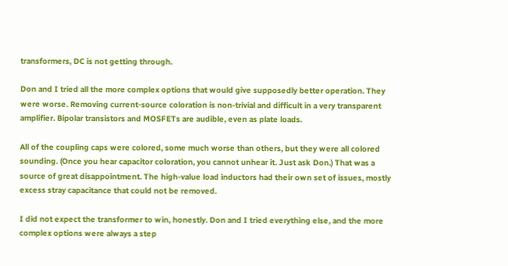transformers, DC is not getting through.

Don and I tried all the more complex options that would give supposedly better operation. They were worse. Removing current-source coloration is non-trivial and difficult in a very transparent amplifier. Bipolar transistors and MOSFETs are audible, even as plate loads.

All of the coupling caps were colored, some much worse than others, but they were all colored sounding. (Once you hear capacitor coloration, you cannot unhear it. Just ask Don.) That was a source of great disappointment. The high-value load inductors had their own set of issues, mostly excess stray capacitance that could not be removed.

I did not expect the transformer to win, honestly. Don and I tried everything else, and the more complex options were always a step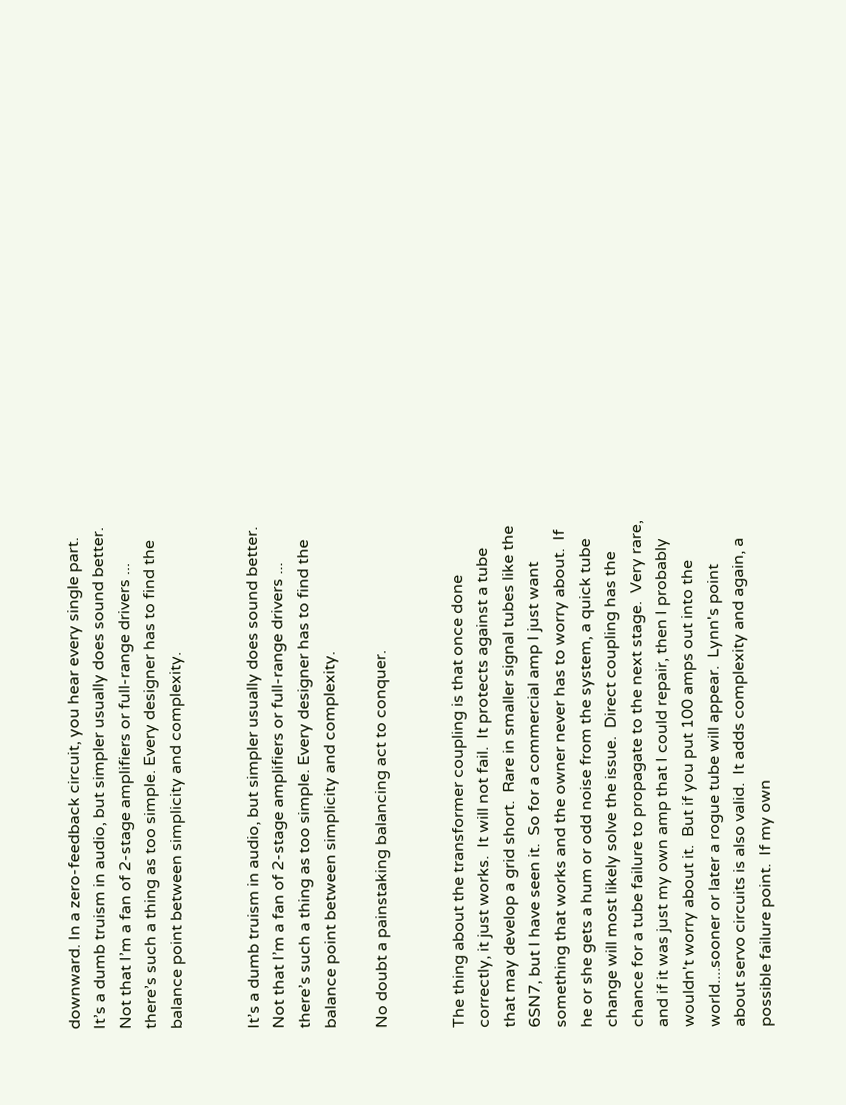downward. In a zero-feedback circuit, you hear every single part. It’s a dumb truism in audio, but simpler usually does sound better. Not that I’m a fan of 2-stage amplifiers or full-range drivers ... there’s such a thing as too simple. Every designer has to find the balance point between simplicity and complexity.


It’s a dumb truism in audio, but simpler usually does sound better. Not that I’m a fan of 2-stage amplifiers or full-range drivers ... there’s such a thing as too simple. Every designer has to find the balance point between simplicity and complexity.

No doubt a painstaking balancing act to conquer.


The thing about the transformer coupling is that once done correctly, it just works.  It will not fail.  It protects against a tube that may develop a grid short.  Rare in smaller signal tubes like the 6SN7, but I have seen it.  So for a commercial amp I just want something that works and the owner never has to worry about.  If he or she gets a hum or odd noise from the system, a quick tube change will most likely solve the issue.  Direct coupling has the chance for a tube failure to propagate to the next stage.  Very rare, and if it was just my own amp that I could repair, then I probably wouldn't worry about it.  But if you put 100 amps out into the world....sooner or later a rogue tube will appear.  Lynn's point about servo circuits is also valid.  It adds complexity and again, a possible failure point.  If my own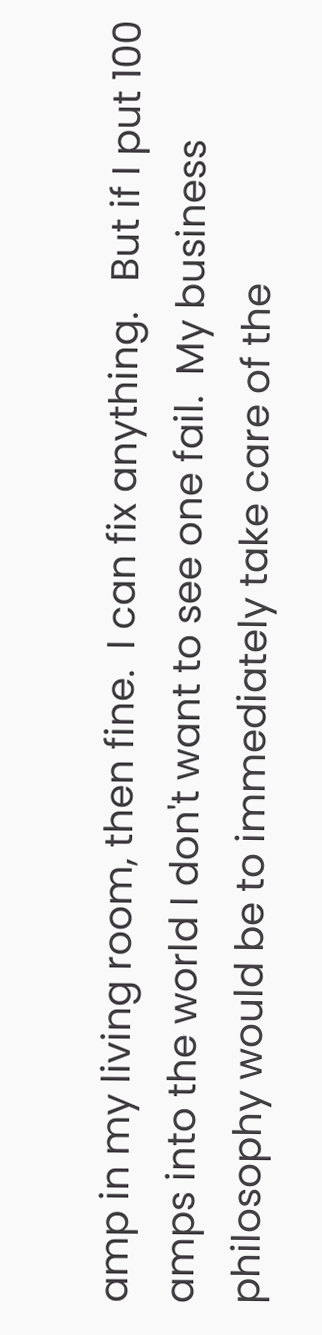amp in my living room, then fine.  I can fix anything.   But if I put 100 amps into the world I don't want to see one fail.  My business philosophy would be to immediately take care of the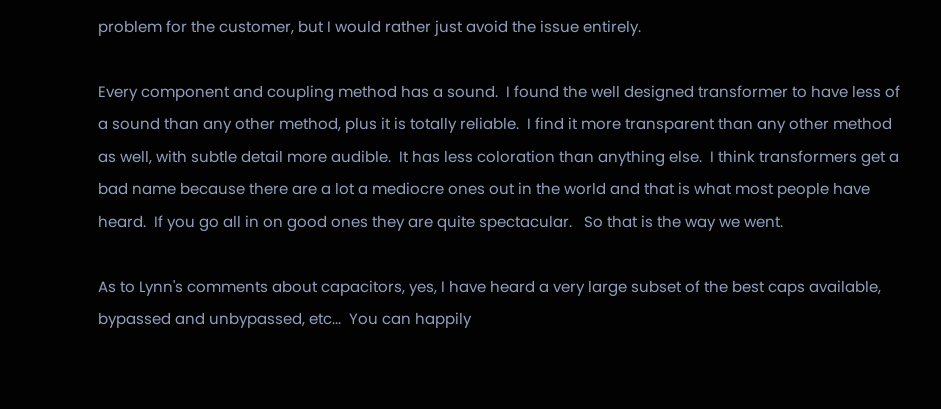problem for the customer, but I would rather just avoid the issue entirely.

Every component and coupling method has a sound.  I found the well designed transformer to have less of a sound than any other method, plus it is totally reliable.  I find it more transparent than any other method as well, with subtle detail more audible.  It has less coloration than anything else.  I think transformers get a bad name because there are a lot a mediocre ones out in the world and that is what most people have heard.  If you go all in on good ones they are quite spectacular.   So that is the way we went.

As to Lynn's comments about capacitors, yes, I have heard a very large subset of the best caps available, bypassed and unbypassed, etc...  You can happily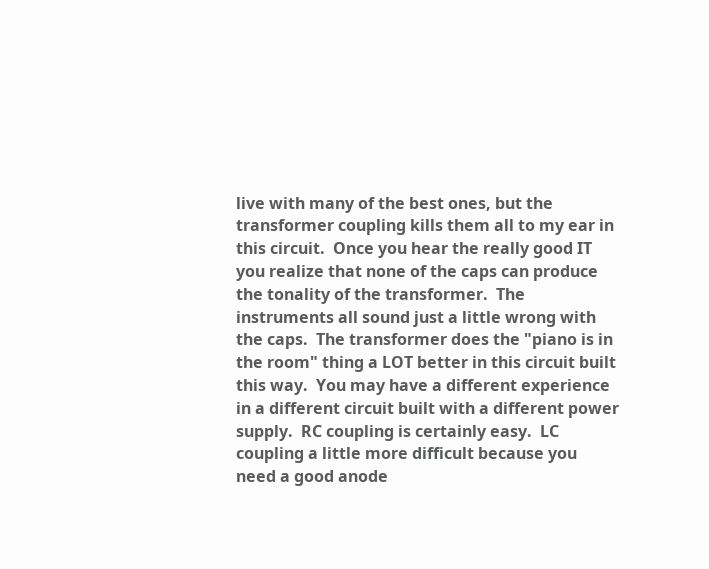live with many of the best ones, but the transformer coupling kills them all to my ear in this circuit.  Once you hear the really good IT you realize that none of the caps can produce the tonality of the transformer.  The instruments all sound just a little wrong with the caps.  The transformer does the "piano is in the room" thing a LOT better in this circuit built this way.  You may have a different experience in a different circuit built with a different power supply.  RC coupling is certainly easy.  LC coupling a little more difficult because you need a good anode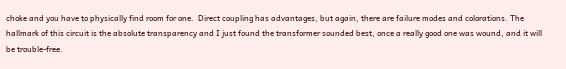choke and you have to physically find room for one.  Direct coupling has advantages, but again, there are failure modes and colorations. The hallmark of this circuit is the absolute transparency and I just found the transformer sounded best, once a really good one was wound, and it will be trouble-free.